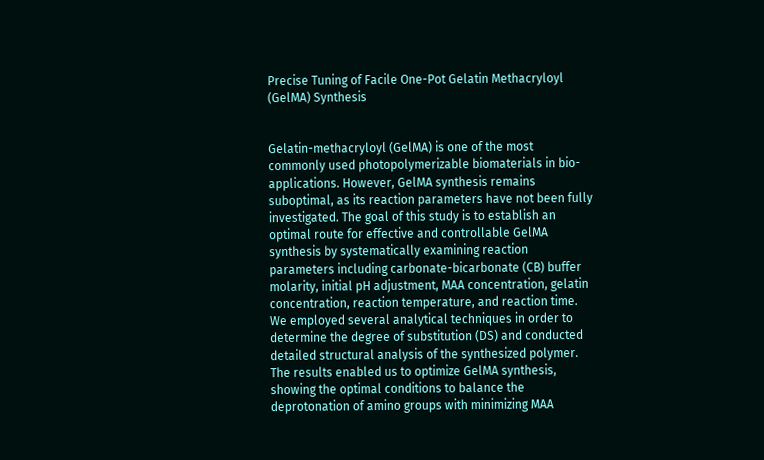Precise Tuning of Facile One-Pot Gelatin Methacryloyl (GelMA) Synthesis


Gelatin-methacryloyl (GelMA) is one of the most commonly used photopolymerizable biomaterials in bio-applications. However, GelMA synthesis remains suboptimal, as its reaction parameters have not been fully investigated. The goal of this study is to establish an optimal route for effective and controllable GelMA synthesis by systematically examining reaction parameters including carbonate-bicarbonate (CB) buffer molarity, initial pH adjustment, MAA concentration, gelatin concentration, reaction temperature, and reaction time. We employed several analytical techniques in order to determine the degree of substitution (DS) and conducted detailed structural analysis of the synthesized polymer. The results enabled us to optimize GelMA synthesis, showing the optimal conditions to balance the deprotonation of amino groups with minimizing MAA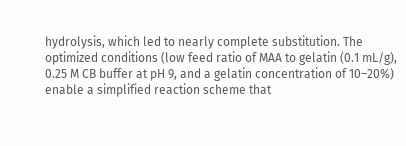hydrolysis, which led to nearly complete substitution. The optimized conditions (low feed ratio of MAA to gelatin (0.1 mL/g), 0.25 M CB buffer at pH 9, and a gelatin concentration of 10–20%) enable a simplified reaction scheme that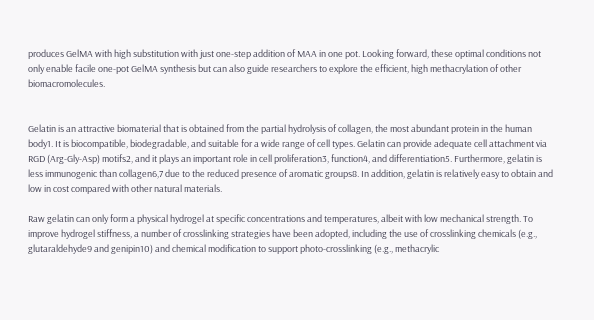produces GelMA with high substitution with just one-step addition of MAA in one pot. Looking forward, these optimal conditions not only enable facile one-pot GelMA synthesis but can also guide researchers to explore the efficient, high methacrylation of other biomacromolecules.


Gelatin is an attractive biomaterial that is obtained from the partial hydrolysis of collagen, the most abundant protein in the human body1. It is biocompatible, biodegradable, and suitable for a wide range of cell types. Gelatin can provide adequate cell attachment via RGD (Arg-Gly-Asp) motifs2, and it plays an important role in cell proliferation3, function4, and differentiation5. Furthermore, gelatin is less immunogenic than collagen6,7 due to the reduced presence of aromatic groups8. In addition, gelatin is relatively easy to obtain and low in cost compared with other natural materials.

Raw gelatin can only form a physical hydrogel at specific concentrations and temperatures, albeit with low mechanical strength. To improve hydrogel stiffness, a number of crosslinking strategies have been adopted, including the use of crosslinking chemicals (e.g., glutaraldehyde9 and genipin10) and chemical modification to support photo-crosslinking (e.g., methacrylic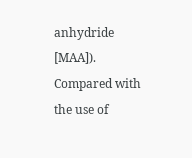anhydride [MAA]). Compared with the use of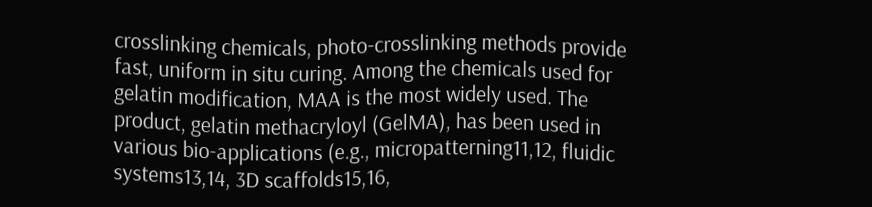crosslinking chemicals, photo-crosslinking methods provide fast, uniform in situ curing. Among the chemicals used for gelatin modification, MAA is the most widely used. The product, gelatin methacryloyl (GelMA), has been used in various bio-applications (e.g., micropatterning11,12, fluidic systems13,14, 3D scaffolds15,16,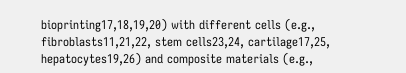bioprinting17,18,19,20) with different cells (e.g., fibroblasts11,21,22, stem cells23,24, cartilage17,25, hepatocytes19,26) and composite materials (e.g.,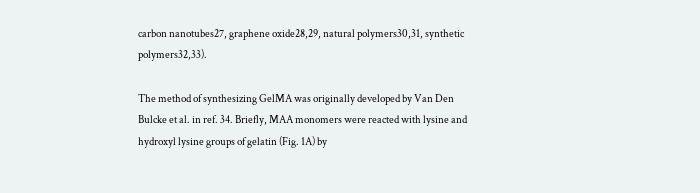carbon nanotubes27, graphene oxide28,29, natural polymers30,31, synthetic polymers32,33).

The method of synthesizing GelMA was originally developed by Van Den Bulcke et al. in ref. 34. Briefly, MAA monomers were reacted with lysine and hydroxyl lysine groups of gelatin (Fig. 1A) by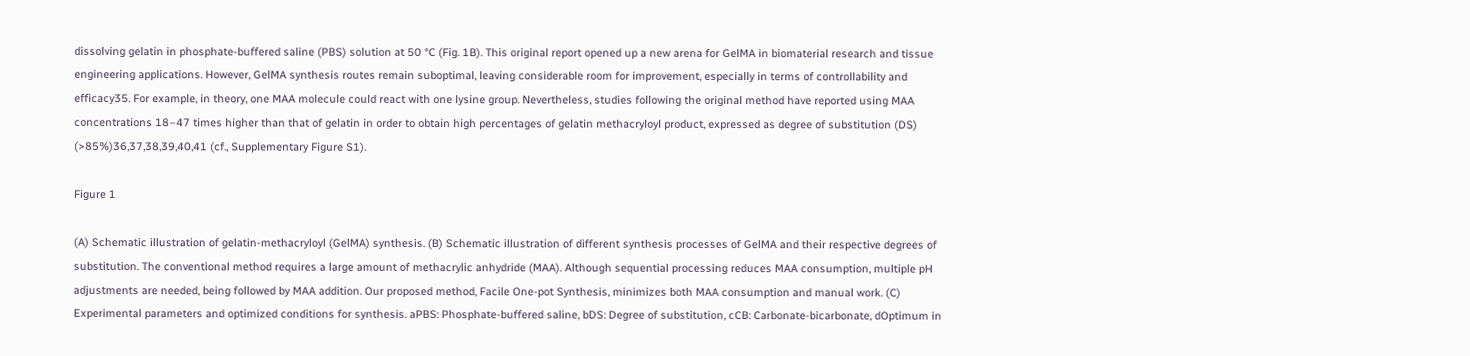dissolving gelatin in phosphate-buffered saline (PBS) solution at 50 °C (Fig. 1B). This original report opened up a new arena for GelMA in biomaterial research and tissue engineering applications. However, GelMA synthesis routes remain suboptimal, leaving considerable room for improvement, especially in terms of controllability and efficacy35. For example, in theory, one MAA molecule could react with one lysine group. Nevertheless, studies following the original method have reported using MAA concentrations 18–47 times higher than that of gelatin in order to obtain high percentages of gelatin methacryloyl product, expressed as degree of substitution (DS) (>85%)36,37,38,39,40,41 (cf., Supplementary Figure S1).

Figure 1

(A) Schematic illustration of gelatin-methacryloyl (GelMA) synthesis. (B) Schematic illustration of different synthesis processes of GelMA and their respective degrees of substitution. The conventional method requires a large amount of methacrylic anhydride (MAA). Although sequential processing reduces MAA consumption, multiple pH adjustments are needed, being followed by MAA addition. Our proposed method, Facile One-pot Synthesis, minimizes both MAA consumption and manual work. (C) Experimental parameters and optimized conditions for synthesis. aPBS: Phosphate-buffered saline, bDS: Degree of substitution, cCB: Carbonate-bicarbonate, dOptimum in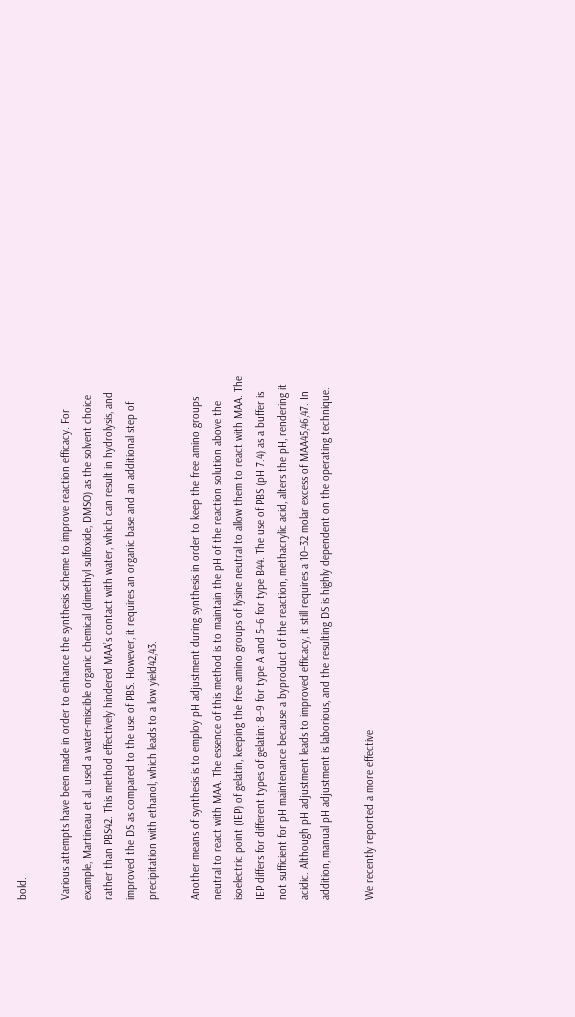bold.

Various attempts have been made in order to enhance the synthesis scheme to improve reaction efficacy. For example, Martineau et al. used a water-miscible organic chemical (dimethyl sulfoxide, DMSO) as the solvent choice rather than PBS42. This method effectively hindered MAA’s contact with water, which can result in hydrolysis, and improved the DS as compared to the use of PBS. However, it requires an organic base and an additional step of precipitation with ethanol, which leads to a low yield42,43.

Another means of synthesis is to employ pH adjustment during synthesis in order to keep the free amino groups neutral to react with MAA. The essence of this method is to maintain the pH of the reaction solution above the isoelectric point (IEP) of gelatin, keeping the free amino groups of lysine neutral to allow them to react with MAA. The IEP differs for different types of gelatin: 8–9 for type A and 5–6 for type B44. The use of PBS (pH 7.4) as a buffer is not sufficient for pH maintenance because a byproduct of the reaction, methacrylic acid, alters the pH, rendering it acidic. Although pH adjustment leads to improved efficacy, it still requires a 10–32 molar excess of MAA45,46,47. In addition, manual pH adjustment is laborious, and the resulting DS is highly dependent on the operating technique.

We recently reported a more effective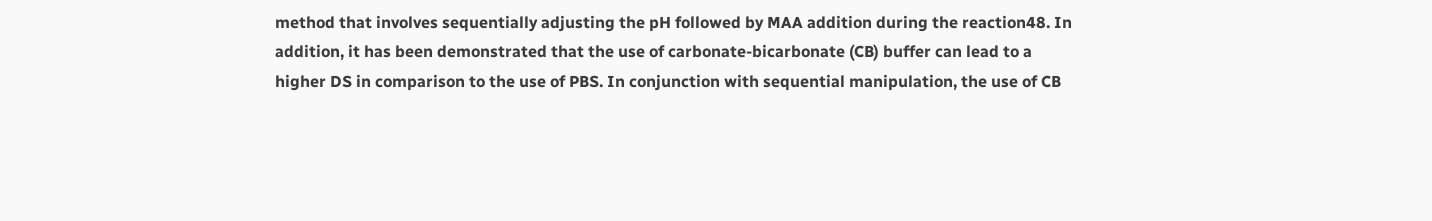method that involves sequentially adjusting the pH followed by MAA addition during the reaction48. In addition, it has been demonstrated that the use of carbonate-bicarbonate (CB) buffer can lead to a higher DS in comparison to the use of PBS. In conjunction with sequential manipulation, the use of CB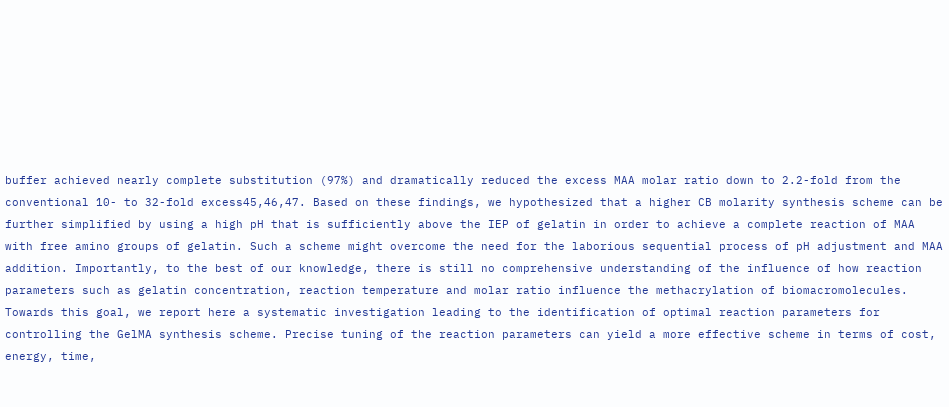buffer achieved nearly complete substitution (97%) and dramatically reduced the excess MAA molar ratio down to 2.2-fold from the conventional 10- to 32-fold excess45,46,47. Based on these findings, we hypothesized that a higher CB molarity synthesis scheme can be further simplified by using a high pH that is sufficiently above the IEP of gelatin in order to achieve a complete reaction of MAA with free amino groups of gelatin. Such a scheme might overcome the need for the laborious sequential process of pH adjustment and MAA addition. Importantly, to the best of our knowledge, there is still no comprehensive understanding of the influence of how reaction parameters such as gelatin concentration, reaction temperature and molar ratio influence the methacrylation of biomacromolecules. Towards this goal, we report here a systematic investigation leading to the identification of optimal reaction parameters for controlling the GelMA synthesis scheme. Precise tuning of the reaction parameters can yield a more effective scheme in terms of cost, energy, time,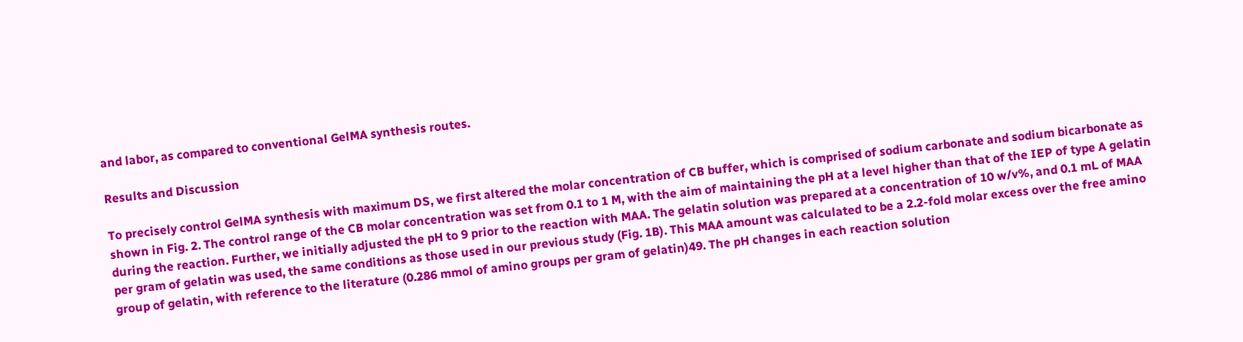and labor, as compared to conventional GelMA synthesis routes.

Results and Discussion

To precisely control GelMA synthesis with maximum DS, we first altered the molar concentration of CB buffer, which is comprised of sodium carbonate and sodium bicarbonate as shown in Fig. 2. The control range of the CB molar concentration was set from 0.1 to 1 M, with the aim of maintaining the pH at a level higher than that of the IEP of type A gelatin during the reaction. Further, we initially adjusted the pH to 9 prior to the reaction with MAA. The gelatin solution was prepared at a concentration of 10 w/v%, and 0.1 mL of MAA per gram of gelatin was used, the same conditions as those used in our previous study (Fig. 1B). This MAA amount was calculated to be a 2.2-fold molar excess over the free amino group of gelatin, with reference to the literature (0.286 mmol of amino groups per gram of gelatin)49. The pH changes in each reaction solution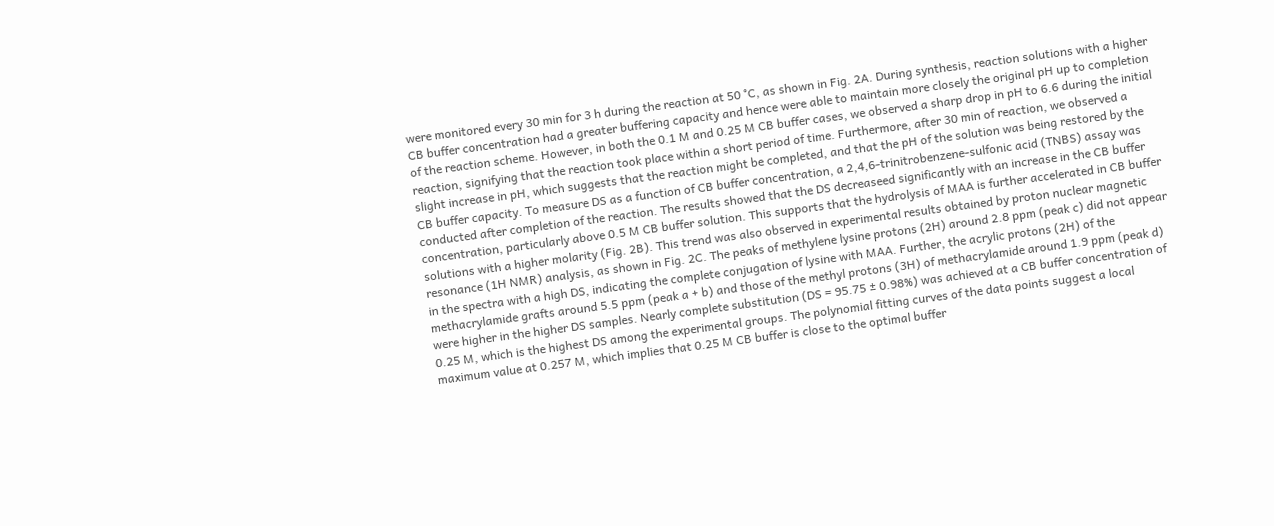were monitored every 30 min for 3 h during the reaction at 50 °C, as shown in Fig. 2A. During synthesis, reaction solutions with a higher CB buffer concentration had a greater buffering capacity and hence were able to maintain more closely the original pH up to completion of the reaction scheme. However, in both the 0.1 M and 0.25 M CB buffer cases, we observed a sharp drop in pH to 6.6 during the initial reaction, signifying that the reaction took place within a short period of time. Furthermore, after 30 min of reaction, we observed a slight increase in pH, which suggests that the reaction might be completed, and that the pH of the solution was being restored by the CB buffer capacity. To measure DS as a function of CB buffer concentration, a 2,4,6-trinitrobenzene-sulfonic acid (TNBS) assay was conducted after completion of the reaction. The results showed that the DS decreaseed significantly with an increase in the CB buffer concentration, particularly above 0.5 M CB buffer solution. This supports that the hydrolysis of MAA is further accelerated in CB buffer solutions with a higher molarity (Fig. 2B). This trend was also observed in experimental results obtained by proton nuclear magnetic resonance (1H NMR) analysis, as shown in Fig. 2C. The peaks of methylene lysine protons (2H) around 2.8 ppm (peak c) did not appear in the spectra with a high DS, indicating the complete conjugation of lysine with MAA. Further, the acrylic protons (2H) of the methacrylamide grafts around 5.5 ppm (peak a + b) and those of the methyl protons (3H) of methacrylamide around 1.9 ppm (peak d) were higher in the higher DS samples. Nearly complete substitution (DS = 95.75 ± 0.98%) was achieved at a CB buffer concentration of 0.25 M, which is the highest DS among the experimental groups. The polynomial fitting curves of the data points suggest a local maximum value at 0.257 M, which implies that 0.25 M CB buffer is close to the optimal buffer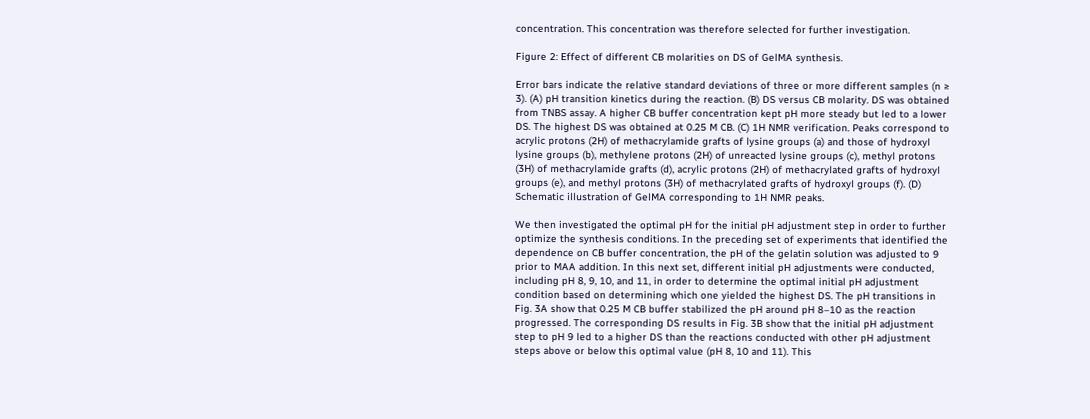concentration. This concentration was therefore selected for further investigation.

Figure 2: Effect of different CB molarities on DS of GelMA synthesis.

Error bars indicate the relative standard deviations of three or more different samples (n ≥ 3). (A) pH transition kinetics during the reaction. (B) DS versus CB molarity. DS was obtained from TNBS assay. A higher CB buffer concentration kept pH more steady but led to a lower DS. The highest DS was obtained at 0.25 M CB. (C) 1H NMR verification. Peaks correspond to acrylic protons (2H) of methacrylamide grafts of lysine groups (a) and those of hydroxyl lysine groups (b), methylene protons (2H) of unreacted lysine groups (c), methyl protons (3H) of methacrylamide grafts (d), acrylic protons (2H) of methacrylated grafts of hydroxyl groups (e), and methyl protons (3H) of methacrylated grafts of hydroxyl groups (f). (D) Schematic illustration of GelMA corresponding to 1H NMR peaks.

We then investigated the optimal pH for the initial pH adjustment step in order to further optimize the synthesis conditions. In the preceding set of experiments that identified the dependence on CB buffer concentration, the pH of the gelatin solution was adjusted to 9 prior to MAA addition. In this next set, different initial pH adjustments were conducted, including pH 8, 9, 10, and 11, in order to determine the optimal initial pH adjustment condition based on determining which one yielded the highest DS. The pH transitions in Fig. 3A show that 0.25 M CB buffer stabilized the pH around pH 8–10 as the reaction progressed. The corresponding DS results in Fig. 3B show that the initial pH adjustment step to pH 9 led to a higher DS than the reactions conducted with other pH adjustment steps above or below this optimal value (pH 8, 10 and 11). This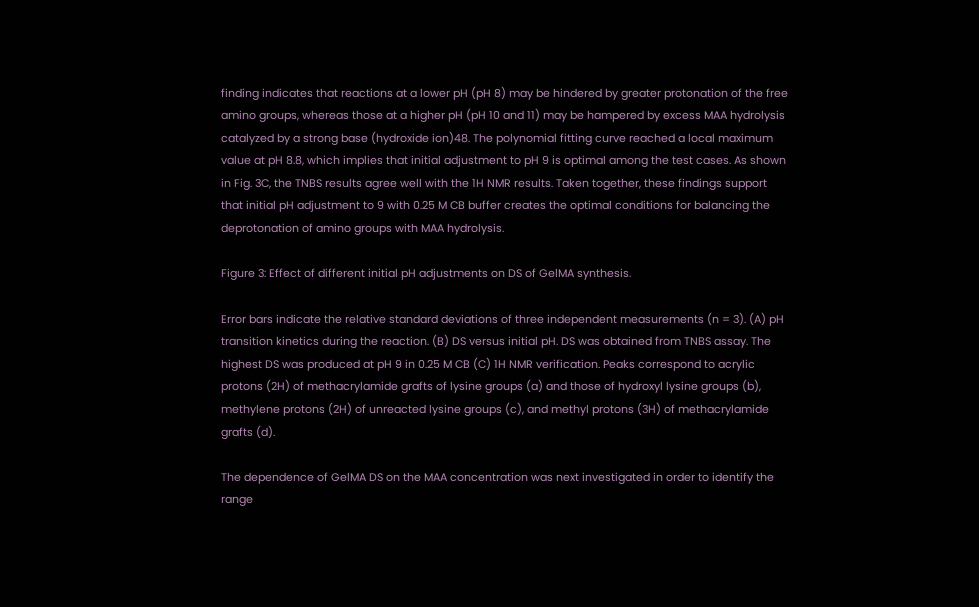finding indicates that reactions at a lower pH (pH 8) may be hindered by greater protonation of the free amino groups, whereas those at a higher pH (pH 10 and 11) may be hampered by excess MAA hydrolysis catalyzed by a strong base (hydroxide ion)48. The polynomial fitting curve reached a local maximum value at pH 8.8, which implies that initial adjustment to pH 9 is optimal among the test cases. As shown in Fig. 3C, the TNBS results agree well with the 1H NMR results. Taken together, these findings support that initial pH adjustment to 9 with 0.25 M CB buffer creates the optimal conditions for balancing the deprotonation of amino groups with MAA hydrolysis.

Figure 3: Effect of different initial pH adjustments on DS of GelMA synthesis.

Error bars indicate the relative standard deviations of three independent measurements (n = 3). (A) pH transition kinetics during the reaction. (B) DS versus initial pH. DS was obtained from TNBS assay. The highest DS was produced at pH 9 in 0.25 M CB (C) 1H NMR verification. Peaks correspond to acrylic protons (2H) of methacrylamide grafts of lysine groups (a) and those of hydroxyl lysine groups (b), methylene protons (2H) of unreacted lysine groups (c), and methyl protons (3H) of methacrylamide grafts (d).

The dependence of GelMA DS on the MAA concentration was next investigated in order to identify the range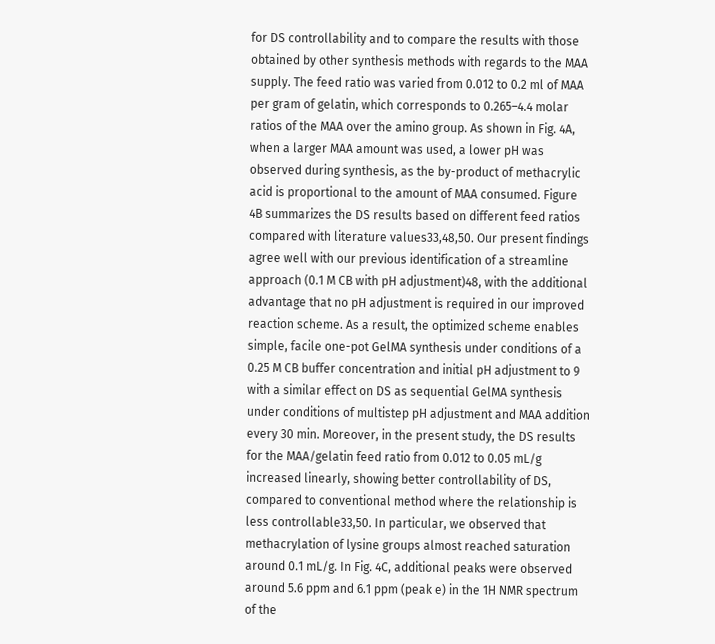for DS controllability and to compare the results with those obtained by other synthesis methods with regards to the MAA supply. The feed ratio was varied from 0.012 to 0.2 ml of MAA per gram of gelatin, which corresponds to 0.265–4.4 molar ratios of the MAA over the amino group. As shown in Fig. 4A, when a larger MAA amount was used, a lower pH was observed during synthesis, as the by-product of methacrylic acid is proportional to the amount of MAA consumed. Figure 4B summarizes the DS results based on different feed ratios compared with literature values33,48,50. Our present findings agree well with our previous identification of a streamline approach (0.1 M CB with pH adjustment)48, with the additional advantage that no pH adjustment is required in our improved reaction scheme. As a result, the optimized scheme enables simple, facile one-pot GelMA synthesis under conditions of a 0.25 M CB buffer concentration and initial pH adjustment to 9 with a similar effect on DS as sequential GelMA synthesis under conditions of multistep pH adjustment and MAA addition every 30 min. Moreover, in the present study, the DS results for the MAA/gelatin feed ratio from 0.012 to 0.05 mL/g increased linearly, showing better controllability of DS, compared to conventional method where the relationship is less controllable33,50. In particular, we observed that methacrylation of lysine groups almost reached saturation around 0.1 mL/g. In Fig. 4C, additional peaks were observed around 5.6 ppm and 6.1 ppm (peak e) in the 1H NMR spectrum of the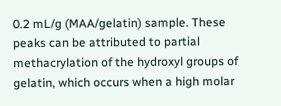0.2 mL/g (MAA/gelatin) sample. These peaks can be attributed to partial methacrylation of the hydroxyl groups of gelatin, which occurs when a high molar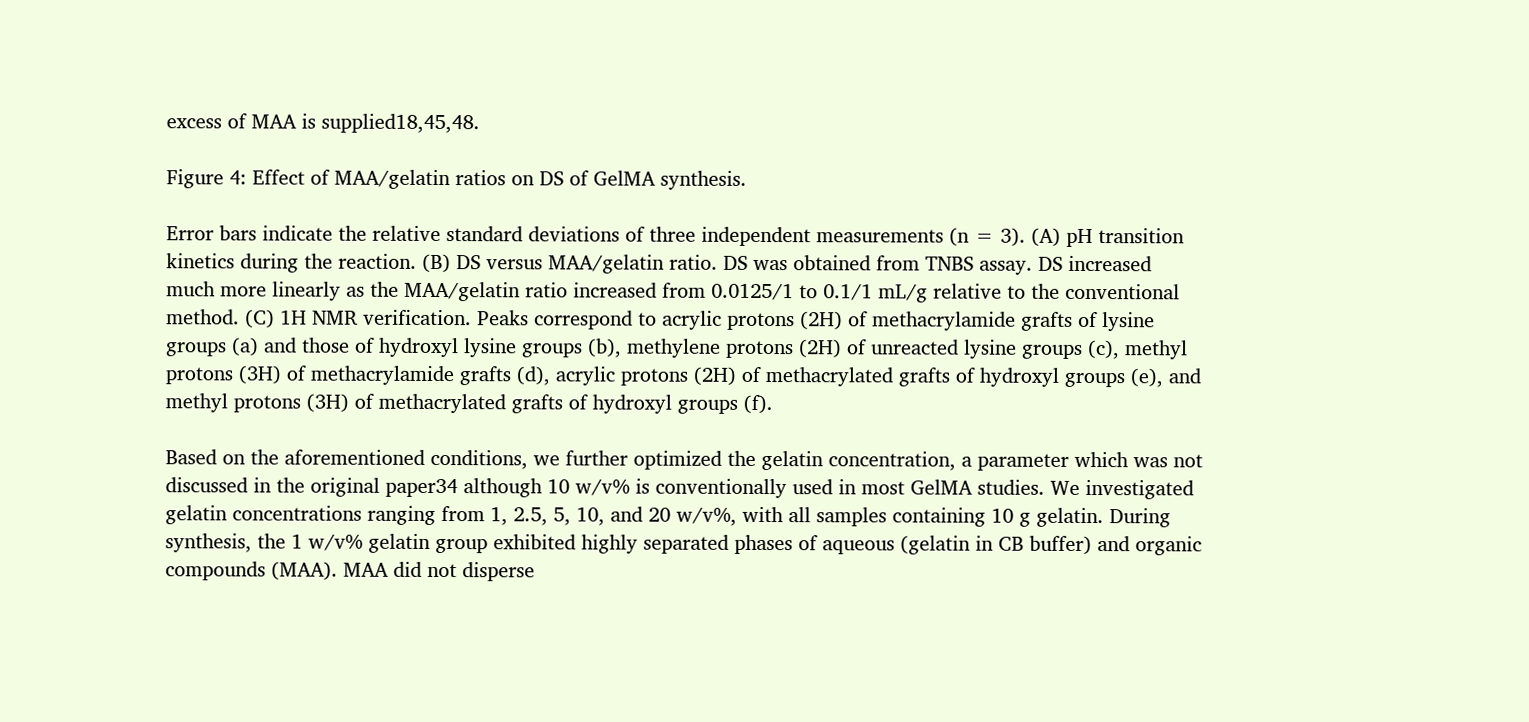excess of MAA is supplied18,45,48.

Figure 4: Effect of MAA/gelatin ratios on DS of GelMA synthesis.

Error bars indicate the relative standard deviations of three independent measurements (n = 3). (A) pH transition kinetics during the reaction. (B) DS versus MAA/gelatin ratio. DS was obtained from TNBS assay. DS increased much more linearly as the MAA/gelatin ratio increased from 0.0125/1 to 0.1/1 mL/g relative to the conventional method. (C) 1H NMR verification. Peaks correspond to acrylic protons (2H) of methacrylamide grafts of lysine groups (a) and those of hydroxyl lysine groups (b), methylene protons (2H) of unreacted lysine groups (c), methyl protons (3H) of methacrylamide grafts (d), acrylic protons (2H) of methacrylated grafts of hydroxyl groups (e), and methyl protons (3H) of methacrylated grafts of hydroxyl groups (f).

Based on the aforementioned conditions, we further optimized the gelatin concentration, a parameter which was not discussed in the original paper34 although 10 w/v% is conventionally used in most GelMA studies. We investigated gelatin concentrations ranging from 1, 2.5, 5, 10, and 20 w/v%, with all samples containing 10 g gelatin. During synthesis, the 1 w/v% gelatin group exhibited highly separated phases of aqueous (gelatin in CB buffer) and organic compounds (MAA). MAA did not disperse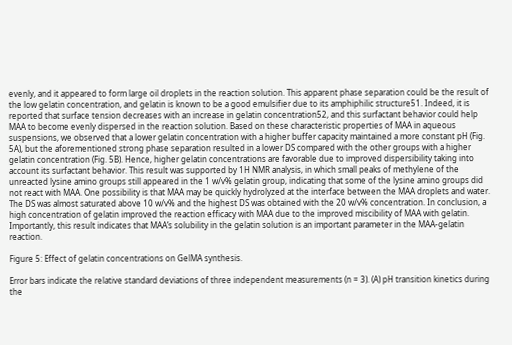evenly, and it appeared to form large oil droplets in the reaction solution. This apparent phase separation could be the result of the low gelatin concentration, and gelatin is known to be a good emulsifier due to its amphiphilic structure51. Indeed, it is reported that surface tension decreases with an increase in gelatin concentration52, and this surfactant behavior could help MAA to become evenly dispersed in the reaction solution. Based on these characteristic properties of MAA in aqueous suspensions, we observed that a lower gelatin concentration with a higher buffer capacity maintained a more constant pH (Fig. 5A), but the aforementioned strong phase separation resulted in a lower DS compared with the other groups with a higher gelatin concentration (Fig. 5B). Hence, higher gelatin concentrations are favorable due to improved dispersibility taking into account its surfactant behavior. This result was supported by 1H NMR analysis, in which small peaks of methylene of the unreacted lysine amino groups still appeared in the 1 w/v% gelatin group, indicating that some of the lysine amino groups did not react with MAA. One possibility is that MAA may be quickly hydrolyzed at the interface between the MAA droplets and water. The DS was almost saturated above 10 w/v% and the highest DS was obtained with the 20 w/v% concentration. In conclusion, a high concentration of gelatin improved the reaction efficacy with MAA due to the improved miscibility of MAA with gelatin. Importantly, this result indicates that MAA’s solubility in the gelatin solution is an important parameter in the MAA-gelatin reaction.

Figure 5: Effect of gelatin concentrations on GelMA synthesis.

Error bars indicate the relative standard deviations of three independent measurements (n = 3). (A) pH transition kinetics during the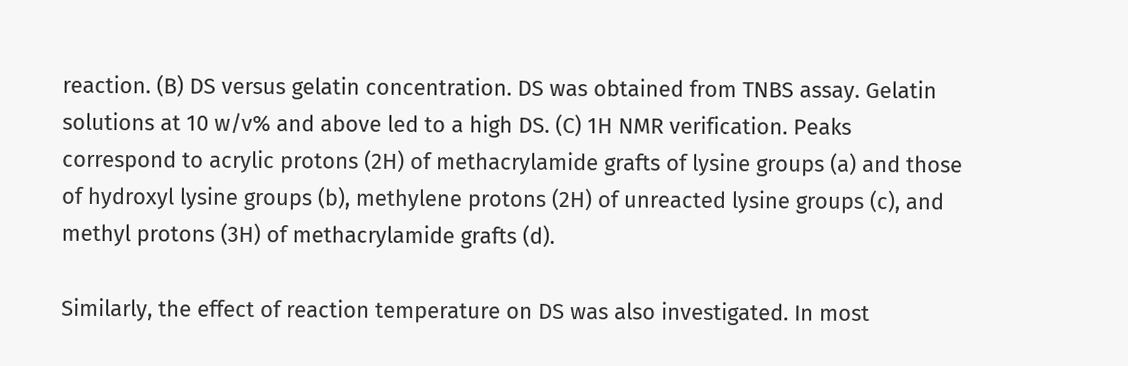reaction. (B) DS versus gelatin concentration. DS was obtained from TNBS assay. Gelatin solutions at 10 w/v% and above led to a high DS. (C) 1H NMR verification. Peaks correspond to acrylic protons (2H) of methacrylamide grafts of lysine groups (a) and those of hydroxyl lysine groups (b), methylene protons (2H) of unreacted lysine groups (c), and methyl protons (3H) of methacrylamide grafts (d).

Similarly, the effect of reaction temperature on DS was also investigated. In most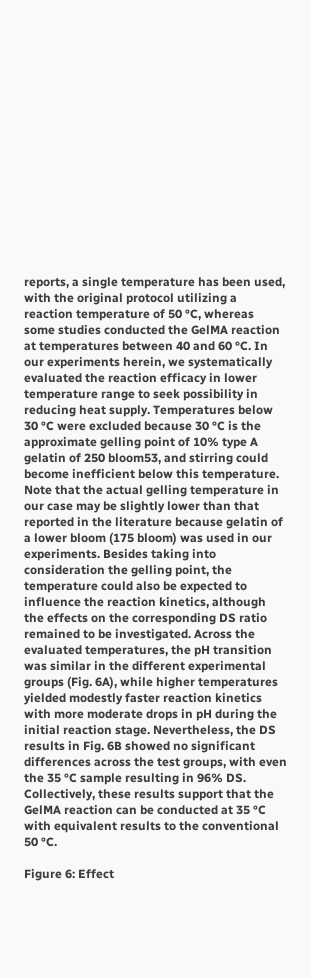reports, a single temperature has been used, with the original protocol utilizing a reaction temperature of 50 °C, whereas some studies conducted the GelMA reaction at temperatures between 40 and 60 °C. In our experiments herein, we systematically evaluated the reaction efficacy in lower temperature range to seek possibility in reducing heat supply. Temperatures below 30 °C were excluded because 30 °C is the approximate gelling point of 10% type A gelatin of 250 bloom53, and stirring could become inefficient below this temperature. Note that the actual gelling temperature in our case may be slightly lower than that reported in the literature because gelatin of a lower bloom (175 bloom) was used in our experiments. Besides taking into consideration the gelling point, the temperature could also be expected to influence the reaction kinetics, although the effects on the corresponding DS ratio remained to be investigated. Across the evaluated temperatures, the pH transition was similar in the different experimental groups (Fig. 6A), while higher temperatures yielded modestly faster reaction kinetics with more moderate drops in pH during the initial reaction stage. Nevertheless, the DS results in Fig. 6B showed no significant differences across the test groups, with even the 35 °C sample resulting in 96% DS. Collectively, these results support that the GelMA reaction can be conducted at 35 °C with equivalent results to the conventional 50 °C.

Figure 6: Effect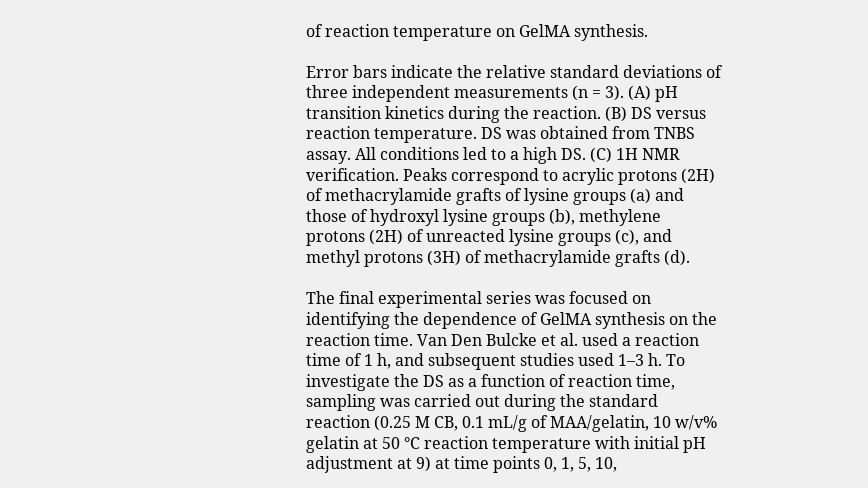of reaction temperature on GelMA synthesis.

Error bars indicate the relative standard deviations of three independent measurements (n = 3). (A) pH transition kinetics during the reaction. (B) DS versus reaction temperature. DS was obtained from TNBS assay. All conditions led to a high DS. (C) 1H NMR verification. Peaks correspond to acrylic protons (2H) of methacrylamide grafts of lysine groups (a) and those of hydroxyl lysine groups (b), methylene protons (2H) of unreacted lysine groups (c), and methyl protons (3H) of methacrylamide grafts (d).

The final experimental series was focused on identifying the dependence of GelMA synthesis on the reaction time. Van Den Bulcke et al. used a reaction time of 1 h, and subsequent studies used 1–3 h. To investigate the DS as a function of reaction time, sampling was carried out during the standard reaction (0.25 M CB, 0.1 mL/g of MAA/gelatin, 10 w/v% gelatin at 50 °C reaction temperature with initial pH adjustment at 9) at time points 0, 1, 5, 10,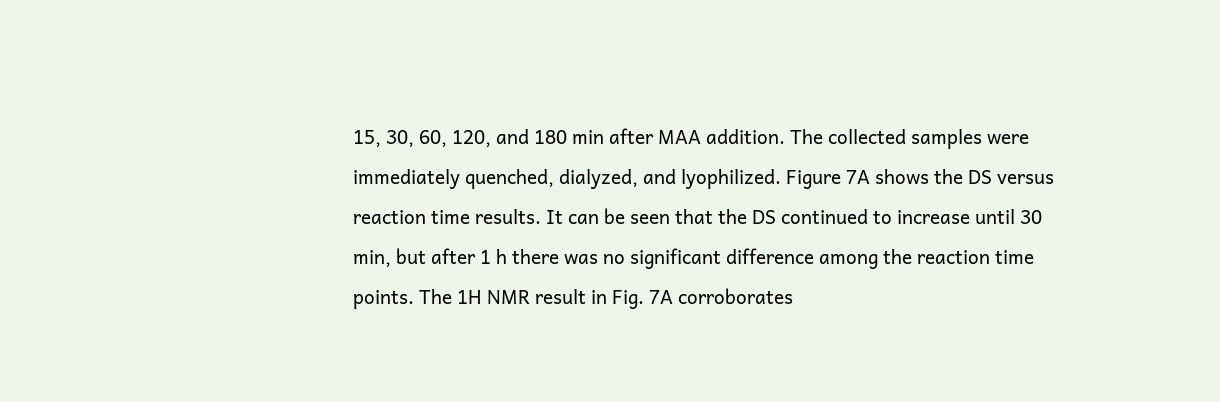15, 30, 60, 120, and 180 min after MAA addition. The collected samples were immediately quenched, dialyzed, and lyophilized. Figure 7A shows the DS versus reaction time results. It can be seen that the DS continued to increase until 30 min, but after 1 h there was no significant difference among the reaction time points. The 1H NMR result in Fig. 7A corroborates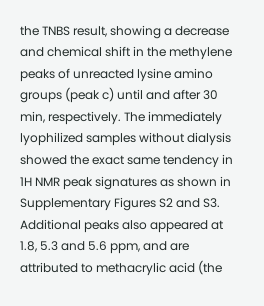the TNBS result, showing a decrease and chemical shift in the methylene peaks of unreacted lysine amino groups (peak c) until and after 30 min, respectively. The immediately lyophilized samples without dialysis showed the exact same tendency in 1H NMR peak signatures as shown in Supplementary Figures S2 and S3. Additional peaks also appeared at 1.8, 5.3 and 5.6 ppm, and are attributed to methacrylic acid (the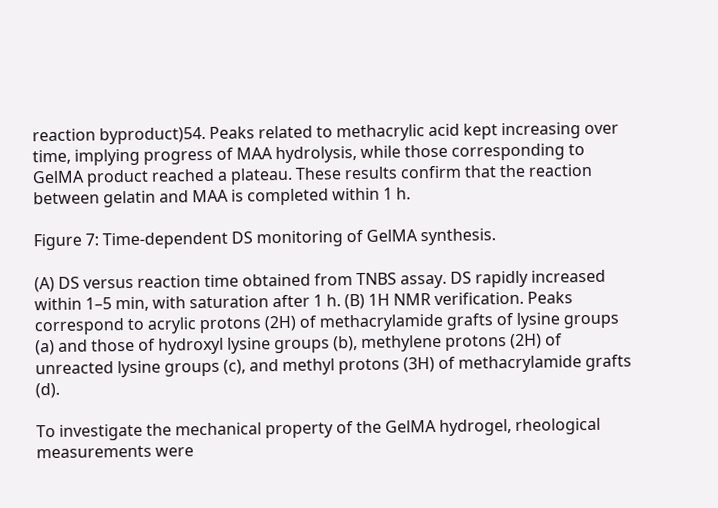reaction byproduct)54. Peaks related to methacrylic acid kept increasing over time, implying progress of MAA hydrolysis, while those corresponding to GelMA product reached a plateau. These results confirm that the reaction between gelatin and MAA is completed within 1 h.

Figure 7: Time-dependent DS monitoring of GelMA synthesis.

(A) DS versus reaction time obtained from TNBS assay. DS rapidly increased within 1–5 min, with saturation after 1 h. (B) 1H NMR verification. Peaks correspond to acrylic protons (2H) of methacrylamide grafts of lysine groups (a) and those of hydroxyl lysine groups (b), methylene protons (2H) of unreacted lysine groups (c), and methyl protons (3H) of methacrylamide grafts (d).

To investigate the mechanical property of the GelMA hydrogel, rheological measurements were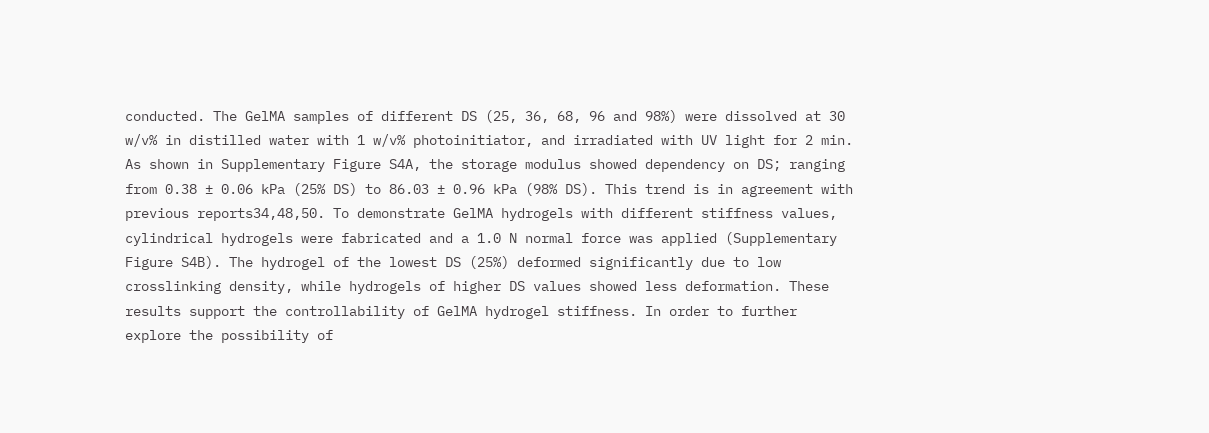conducted. The GelMA samples of different DS (25, 36, 68, 96 and 98%) were dissolved at 30 w/v% in distilled water with 1 w/v% photoinitiator, and irradiated with UV light for 2 min. As shown in Supplementary Figure S4A, the storage modulus showed dependency on DS; ranging from 0.38 ± 0.06 kPa (25% DS) to 86.03 ± 0.96 kPa (98% DS). This trend is in agreement with previous reports34,48,50. To demonstrate GelMA hydrogels with different stiffness values, cylindrical hydrogels were fabricated and a 1.0 N normal force was applied (Supplementary Figure S4B). The hydrogel of the lowest DS (25%) deformed significantly due to low crosslinking density, while hydrogels of higher DS values showed less deformation. These results support the controllability of GelMA hydrogel stiffness. In order to further explore the possibility of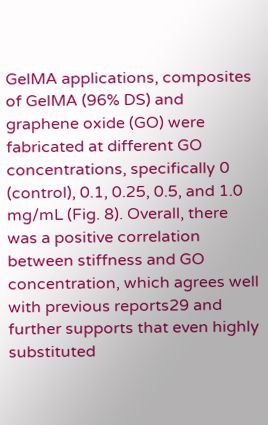GelMA applications, composites of GelMA (96% DS) and graphene oxide (GO) were fabricated at different GO concentrations, specifically 0 (control), 0.1, 0.25, 0.5, and 1.0 mg/mL (Fig. 8). Overall, there was a positive correlation between stiffness and GO concentration, which agrees well with previous reports29 and further supports that even highly substituted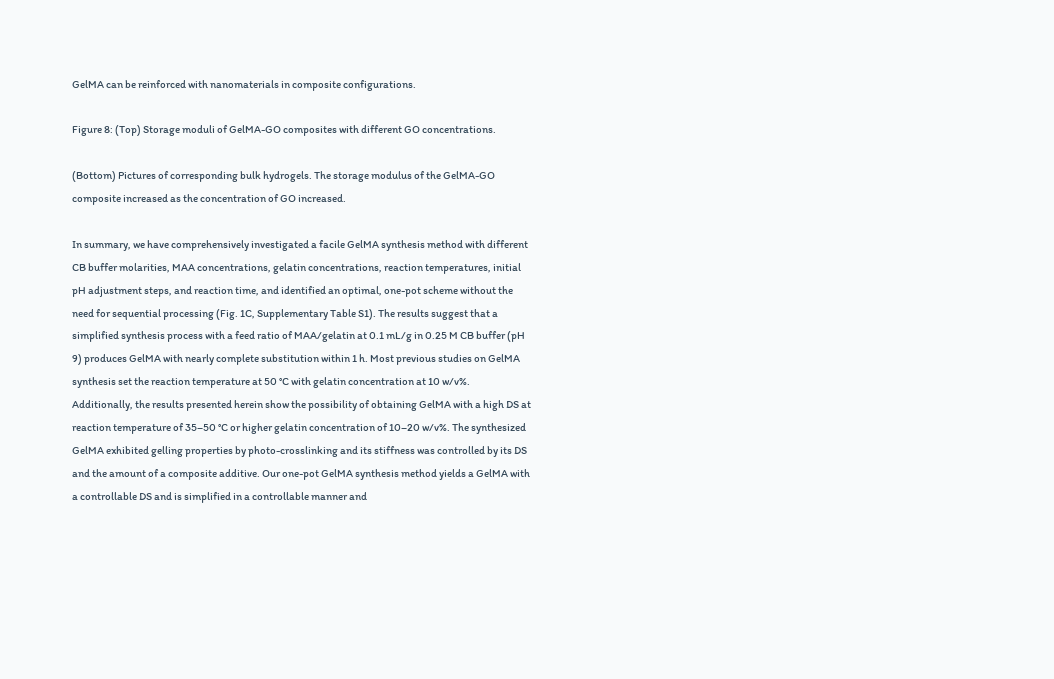GelMA can be reinforced with nanomaterials in composite configurations.

Figure 8: (Top) Storage moduli of GelMA-GO composites with different GO concentrations.

(Bottom) Pictures of corresponding bulk hydrogels. The storage modulus of the GelMA-GO composite increased as the concentration of GO increased.

In summary, we have comprehensively investigated a facile GelMA synthesis method with different CB buffer molarities, MAA concentrations, gelatin concentrations, reaction temperatures, initial pH adjustment steps, and reaction time, and identified an optimal, one-pot scheme without the need for sequential processing (Fig. 1C, Supplementary Table S1). The results suggest that a simplified synthesis process with a feed ratio of MAA/gelatin at 0.1 mL/g in 0.25 M CB buffer (pH 9) produces GelMA with nearly complete substitution within 1 h. Most previous studies on GelMA synthesis set the reaction temperature at 50 °C with gelatin concentration at 10 w/v%. Additionally, the results presented herein show the possibility of obtaining GelMA with a high DS at reaction temperature of 35–50 °C or higher gelatin concentration of 10–20 w/v%. The synthesized GelMA exhibited gelling properties by photo-crosslinking and its stiffness was controlled by its DS and the amount of a composite additive. Our one-pot GelMA synthesis method yields a GelMA with a controllable DS and is simplified in a controllable manner and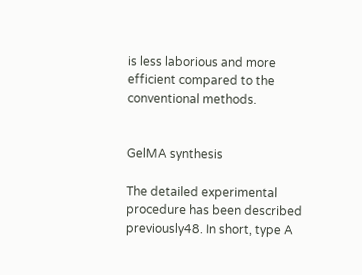is less laborious and more efficient compared to the conventional methods.


GelMA synthesis

The detailed experimental procedure has been described previously48. In short, type A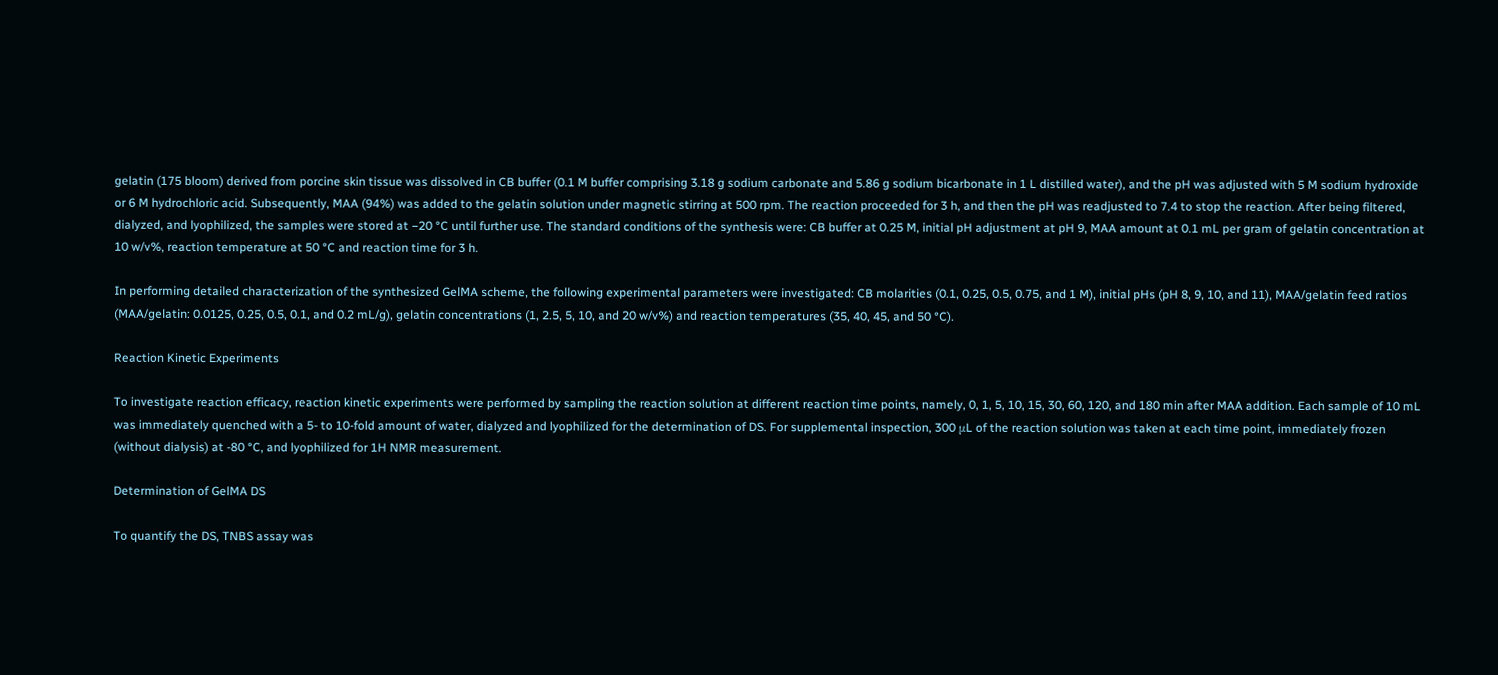gelatin (175 bloom) derived from porcine skin tissue was dissolved in CB buffer (0.1 M buffer comprising 3.18 g sodium carbonate and 5.86 g sodium bicarbonate in 1 L distilled water), and the pH was adjusted with 5 M sodium hydroxide or 6 M hydrochloric acid. Subsequently, MAA (94%) was added to the gelatin solution under magnetic stirring at 500 rpm. The reaction proceeded for 3 h, and then the pH was readjusted to 7.4 to stop the reaction. After being filtered, dialyzed, and lyophilized, the samples were stored at −20 °C until further use. The standard conditions of the synthesis were: CB buffer at 0.25 M, initial pH adjustment at pH 9, MAA amount at 0.1 mL per gram of gelatin concentration at 10 w/v%, reaction temperature at 50 °C and reaction time for 3 h.

In performing detailed characterization of the synthesized GelMA scheme, the following experimental parameters were investigated: CB molarities (0.1, 0.25, 0.5, 0.75, and 1 M), initial pHs (pH 8, 9, 10, and 11), MAA/gelatin feed ratios (MAA/gelatin: 0.0125, 0.25, 0.5, 0.1, and 0.2 mL/g), gelatin concentrations (1, 2.5, 5, 10, and 20 w/v%) and reaction temperatures (35, 40, 45, and 50 °C).

Reaction Kinetic Experiments

To investigate reaction efficacy, reaction kinetic experiments were performed by sampling the reaction solution at different reaction time points, namely, 0, 1, 5, 10, 15, 30, 60, 120, and 180 min after MAA addition. Each sample of 10 mL was immediately quenched with a 5- to 10-fold amount of water, dialyzed and lyophilized for the determination of DS. For supplemental inspection, 300 μL of the reaction solution was taken at each time point, immediately frozen (without dialysis) at -80 °C, and lyophilized for 1H NMR measurement.

Determination of GelMA DS

To quantify the DS, TNBS assay was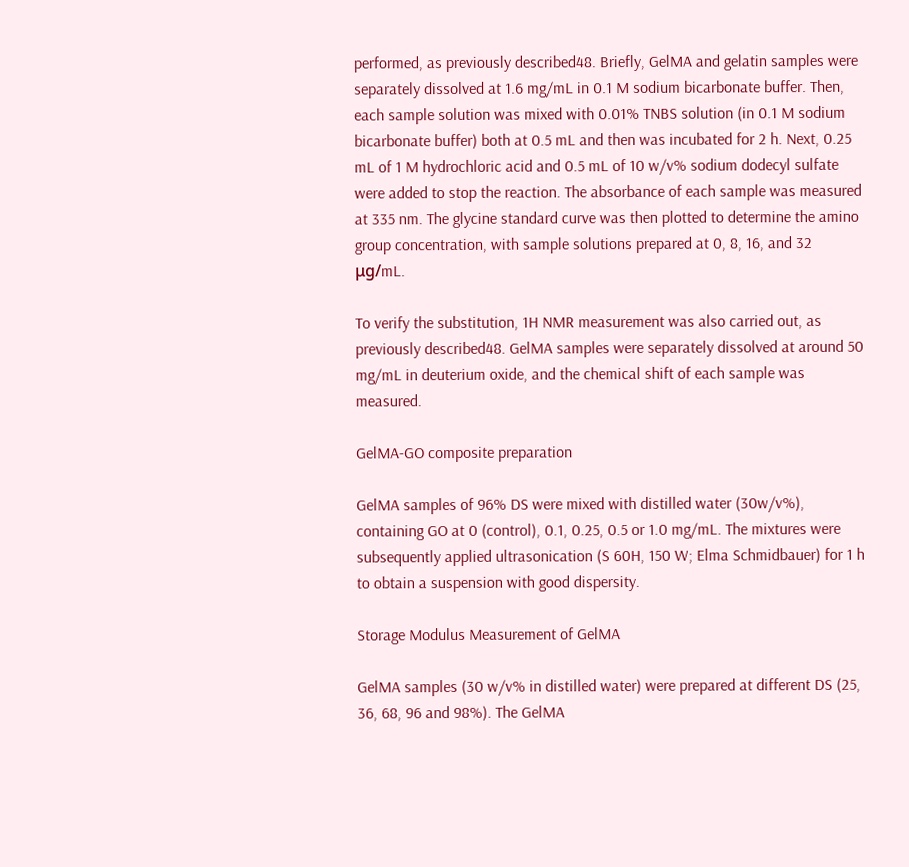performed, as previously described48. Briefly, GelMA and gelatin samples were separately dissolved at 1.6 mg/mL in 0.1 M sodium bicarbonate buffer. Then, each sample solution was mixed with 0.01% TNBS solution (in 0.1 M sodium bicarbonate buffer) both at 0.5 mL and then was incubated for 2 h. Next, 0.25 mL of 1 M hydrochloric acid and 0.5 mL of 10 w/v% sodium dodecyl sulfate were added to stop the reaction. The absorbance of each sample was measured at 335 nm. The glycine standard curve was then plotted to determine the amino group concentration, with sample solutions prepared at 0, 8, 16, and 32 μg/mL.

To verify the substitution, 1H NMR measurement was also carried out, as previously described48. GelMA samples were separately dissolved at around 50 mg/mL in deuterium oxide, and the chemical shift of each sample was measured.

GelMA-GO composite preparation

GelMA samples of 96% DS were mixed with distilled water (30w/v%), containing GO at 0 (control), 0.1, 0.25, 0.5 or 1.0 mg/mL. The mixtures were subsequently applied ultrasonication (S 60H, 150 W; Elma Schmidbauer) for 1 h to obtain a suspension with good dispersity.

Storage Modulus Measurement of GelMA

GelMA samples (30 w/v% in distilled water) were prepared at different DS (25, 36, 68, 96 and 98%). The GelMA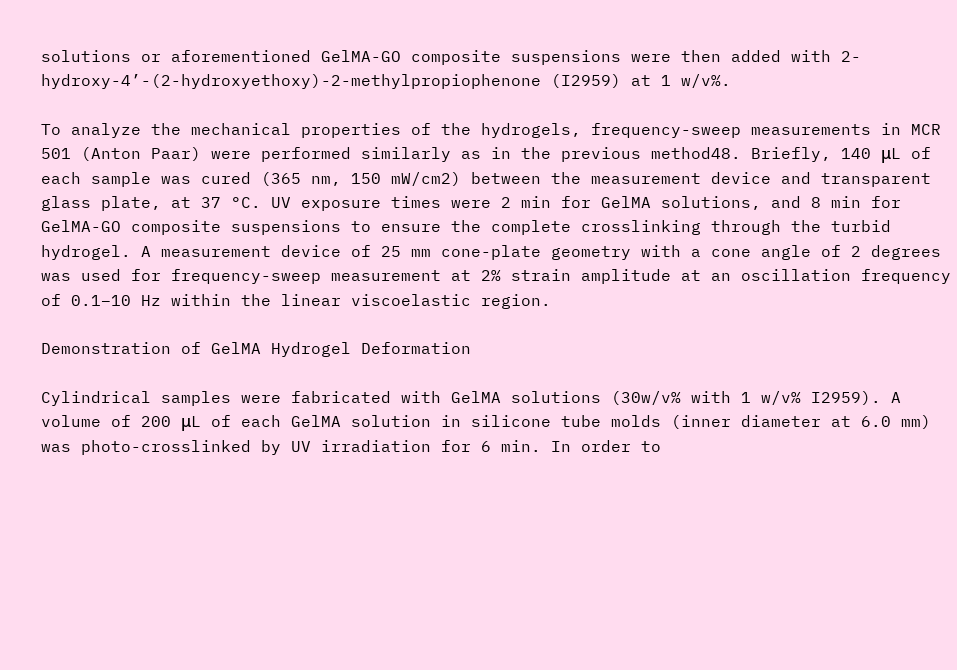solutions or aforementioned GelMA-GO composite suspensions were then added with 2-hydroxy-4’-(2-hydroxyethoxy)-2-methylpropiophenone (I2959) at 1 w/v%.

To analyze the mechanical properties of the hydrogels, frequency-sweep measurements in MCR 501 (Anton Paar) were performed similarly as in the previous method48. Briefly, 140 μL of each sample was cured (365 nm, 150 mW/cm2) between the measurement device and transparent glass plate, at 37 °C. UV exposure times were 2 min for GelMA solutions, and 8 min for GelMA-GO composite suspensions to ensure the complete crosslinking through the turbid hydrogel. A measurement device of 25 mm cone-plate geometry with a cone angle of 2 degrees was used for frequency-sweep measurement at 2% strain amplitude at an oscillation frequency of 0.1–10 Hz within the linear viscoelastic region.

Demonstration of GelMA Hydrogel Deformation

Cylindrical samples were fabricated with GelMA solutions (30w/v% with 1 w/v% I2959). A volume of 200 μL of each GelMA solution in silicone tube molds (inner diameter at 6.0 mm) was photo-crosslinked by UV irradiation for 6 min. In order to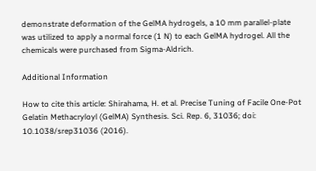demonstrate deformation of the GelMA hydrogels, a 10 mm parallel-plate was utilized to apply a normal force (1 N) to each GelMA hydrogel. All the chemicals were purchased from Sigma-Aldrich.

Additional Information

How to cite this article: Shirahama, H. et al. Precise Tuning of Facile One-Pot Gelatin Methacryloyl (GelMA) Synthesis. Sci. Rep. 6, 31036; doi: 10.1038/srep31036 (2016).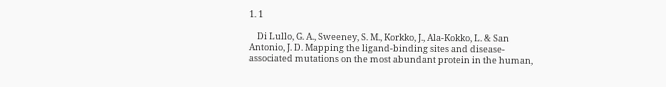1. 1

    Di Lullo, G. A., Sweeney, S. M., Korkko, J., Ala-Kokko, L. & San Antonio, J. D. Mapping the ligand-binding sites and disease-associated mutations on the most abundant protein in the human,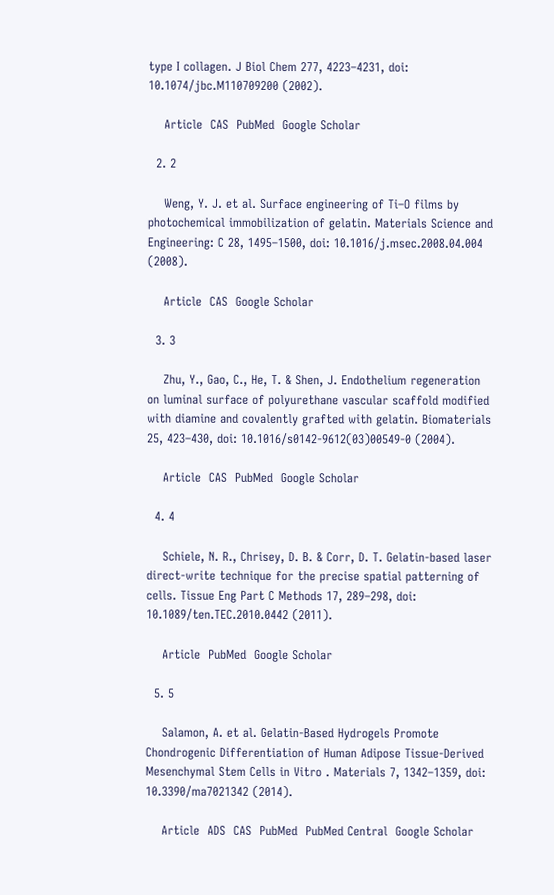type I collagen. J Biol Chem 277, 4223–4231, doi: 10.1074/jbc.M110709200 (2002).

    Article  CAS  PubMed  Google Scholar

  2. 2

    Weng, Y. J. et al. Surface engineering of Ti–O films by photochemical immobilization of gelatin. Materials Science and Engineering: C 28, 1495–1500, doi: 10.1016/j.msec.2008.04.004 (2008).

    Article  CAS  Google Scholar

  3. 3

    Zhu, Y., Gao, C., He, T. & Shen, J. Endothelium regeneration on luminal surface of polyurethane vascular scaffold modified with diamine and covalently grafted with gelatin. Biomaterials 25, 423–430, doi: 10.1016/s0142-9612(03)00549-0 (2004).

    Article  CAS  PubMed  Google Scholar

  4. 4

    Schiele, N. R., Chrisey, D. B. & Corr, D. T. Gelatin-based laser direct-write technique for the precise spatial patterning of cells. Tissue Eng Part C Methods 17, 289–298, doi: 10.1089/ten.TEC.2010.0442 (2011).

    Article  PubMed  Google Scholar

  5. 5

    Salamon, A. et al. Gelatin-Based Hydrogels Promote Chondrogenic Differentiation of Human Adipose Tissue-Derived Mesenchymal Stem Cells in Vitro . Materials 7, 1342–1359, doi: 10.3390/ma7021342 (2014).

    Article  ADS  CAS  PubMed  PubMed Central  Google Scholar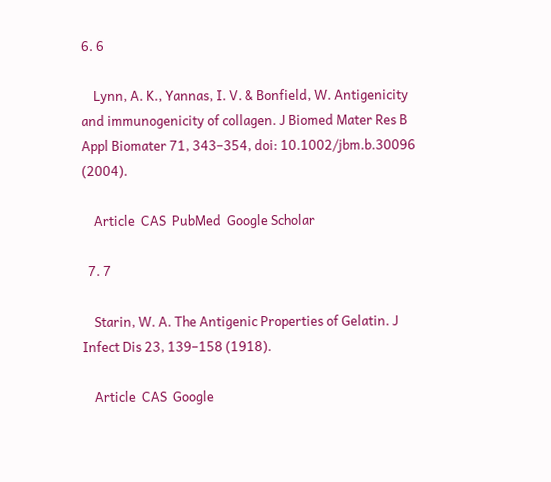6. 6

    Lynn, A. K., Yannas, I. V. & Bonfield, W. Antigenicity and immunogenicity of collagen. J Biomed Mater Res B Appl Biomater 71, 343–354, doi: 10.1002/jbm.b.30096 (2004).

    Article  CAS  PubMed  Google Scholar

  7. 7

    Starin, W. A. The Antigenic Properties of Gelatin. J Infect Dis 23, 139–158 (1918).

    Article  CAS  Google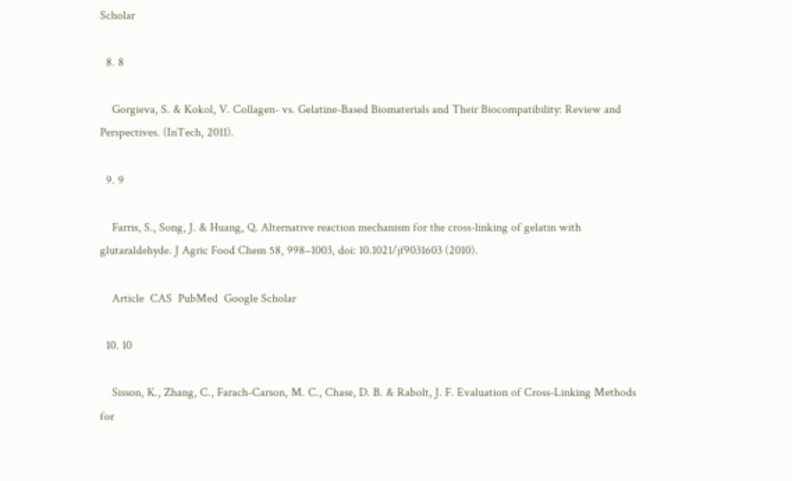Scholar

  8. 8

    Gorgieva, S. & Kokol, V. Collagen- vs. Gelatine-Based Biomaterials and Their Biocompatibility: Review and Perspectives. (InTech, 2011).

  9. 9

    Farris, S., Song, J. & Huang, Q. Alternative reaction mechanism for the cross-linking of gelatin with glutaraldehyde. J Agric Food Chem 58, 998–1003, doi: 10.1021/jf9031603 (2010).

    Article  CAS  PubMed  Google Scholar

  10. 10

    Sisson, K., Zhang, C., Farach-Carson, M. C., Chase, D. B. & Rabolt, J. F. Evaluation of Cross-Linking Methods for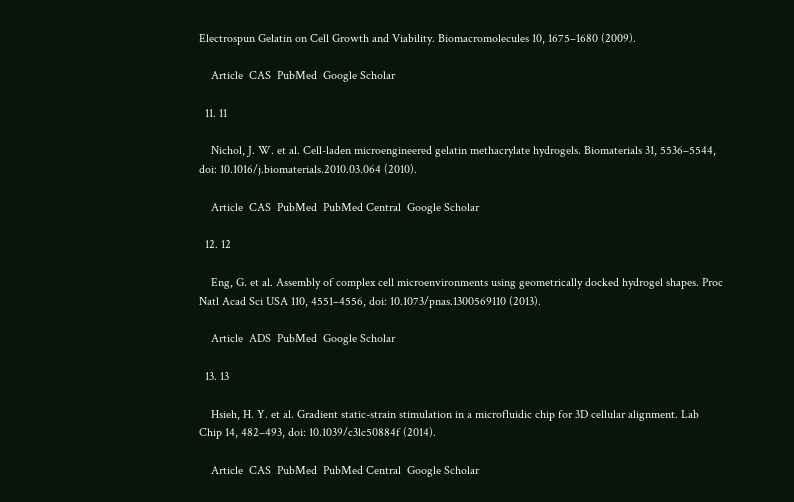Electrospun Gelatin on Cell Growth and Viability. Biomacromolecules 10, 1675–1680 (2009).

    Article  CAS  PubMed  Google Scholar

  11. 11

    Nichol, J. W. et al. Cell-laden microengineered gelatin methacrylate hydrogels. Biomaterials 31, 5536–5544, doi: 10.1016/j.biomaterials.2010.03.064 (2010).

    Article  CAS  PubMed  PubMed Central  Google Scholar

  12. 12

    Eng, G. et al. Assembly of complex cell microenvironments using geometrically docked hydrogel shapes. Proc Natl Acad Sci USA 110, 4551–4556, doi: 10.1073/pnas.1300569110 (2013).

    Article  ADS  PubMed  Google Scholar

  13. 13

    Hsieh, H. Y. et al. Gradient static-strain stimulation in a microfluidic chip for 3D cellular alignment. Lab Chip 14, 482–493, doi: 10.1039/c3lc50884f (2014).

    Article  CAS  PubMed  PubMed Central  Google Scholar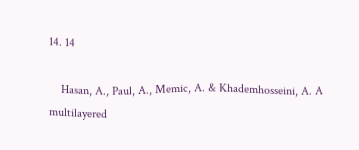14. 14

    Hasan, A., Paul, A., Memic, A. & Khademhosseini, A. A multilayered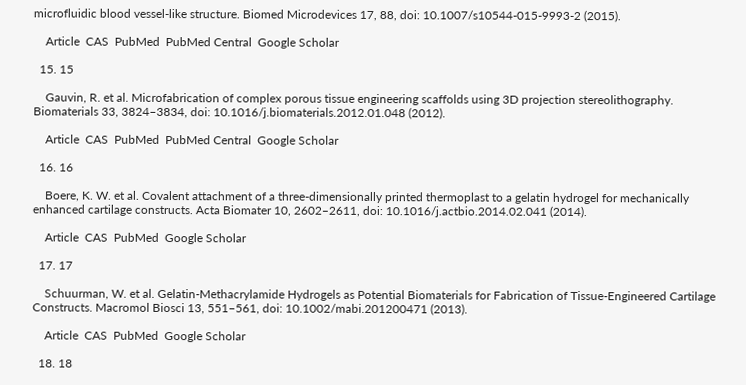microfluidic blood vessel-like structure. Biomed Microdevices 17, 88, doi: 10.1007/s10544-015-9993-2 (2015).

    Article  CAS  PubMed  PubMed Central  Google Scholar

  15. 15

    Gauvin, R. et al. Microfabrication of complex porous tissue engineering scaffolds using 3D projection stereolithography. Biomaterials 33, 3824–3834, doi: 10.1016/j.biomaterials.2012.01.048 (2012).

    Article  CAS  PubMed  PubMed Central  Google Scholar

  16. 16

    Boere, K. W. et al. Covalent attachment of a three-dimensionally printed thermoplast to a gelatin hydrogel for mechanically enhanced cartilage constructs. Acta Biomater 10, 2602–2611, doi: 10.1016/j.actbio.2014.02.041 (2014).

    Article  CAS  PubMed  Google Scholar

  17. 17

    Schuurman, W. et al. Gelatin-Methacrylamide Hydrogels as Potential Biomaterials for Fabrication of Tissue-Engineered Cartilage Constructs. Macromol Biosci 13, 551–561, doi: 10.1002/mabi.201200471 (2013).

    Article  CAS  PubMed  Google Scholar

  18. 18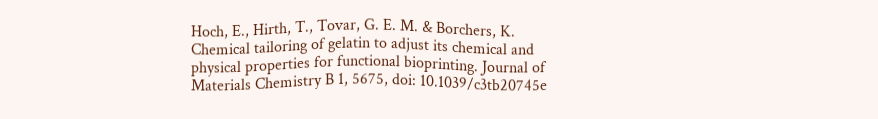Hoch, E., Hirth, T., Tovar, G. E. M. & Borchers, K. Chemical tailoring of gelatin to adjust its chemical and physical properties for functional bioprinting. Journal of Materials Chemistry B 1, 5675, doi: 10.1039/c3tb20745e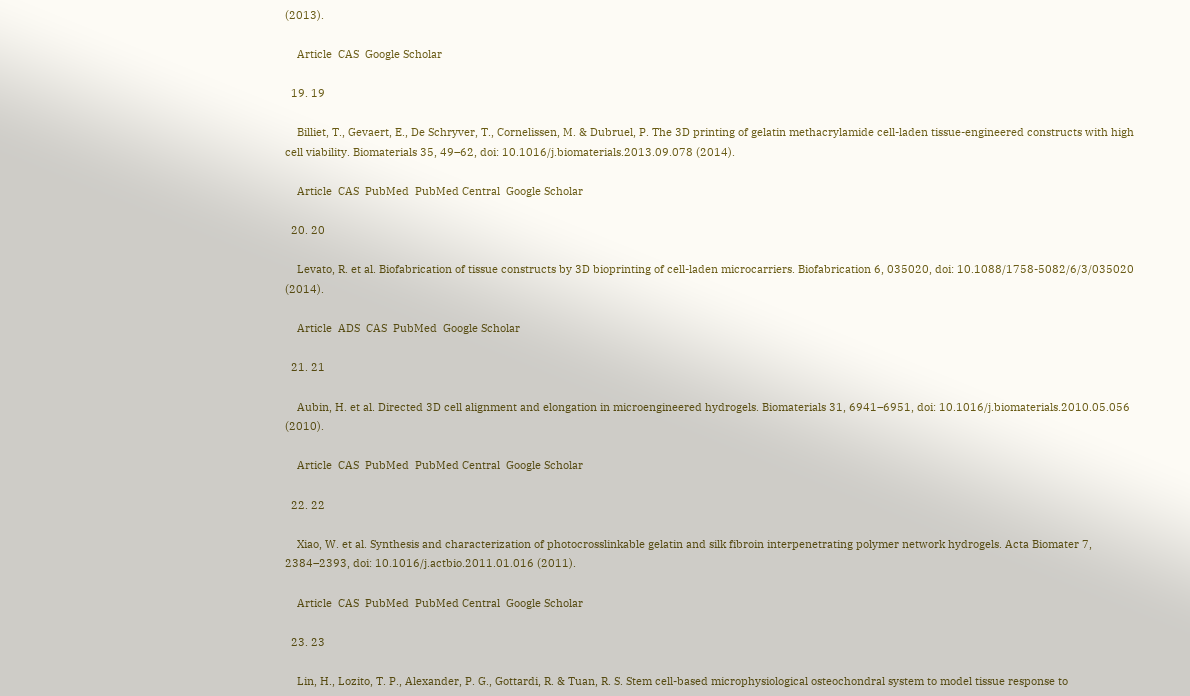(2013).

    Article  CAS  Google Scholar

  19. 19

    Billiet, T., Gevaert, E., De Schryver, T., Cornelissen, M. & Dubruel, P. The 3D printing of gelatin methacrylamide cell-laden tissue-engineered constructs with high cell viability. Biomaterials 35, 49–62, doi: 10.1016/j.biomaterials.2013.09.078 (2014).

    Article  CAS  PubMed  PubMed Central  Google Scholar

  20. 20

    Levato, R. et al. Biofabrication of tissue constructs by 3D bioprinting of cell-laden microcarriers. Biofabrication 6, 035020, doi: 10.1088/1758-5082/6/3/035020 (2014).

    Article  ADS  CAS  PubMed  Google Scholar

  21. 21

    Aubin, H. et al. Directed 3D cell alignment and elongation in microengineered hydrogels. Biomaterials 31, 6941–6951, doi: 10.1016/j.biomaterials.2010.05.056 (2010).

    Article  CAS  PubMed  PubMed Central  Google Scholar

  22. 22

    Xiao, W. et al. Synthesis and characterization of photocrosslinkable gelatin and silk fibroin interpenetrating polymer network hydrogels. Acta Biomater 7, 2384–2393, doi: 10.1016/j.actbio.2011.01.016 (2011).

    Article  CAS  PubMed  PubMed Central  Google Scholar

  23. 23

    Lin, H., Lozito, T. P., Alexander, P. G., Gottardi, R. & Tuan, R. S. Stem cell-based microphysiological osteochondral system to model tissue response to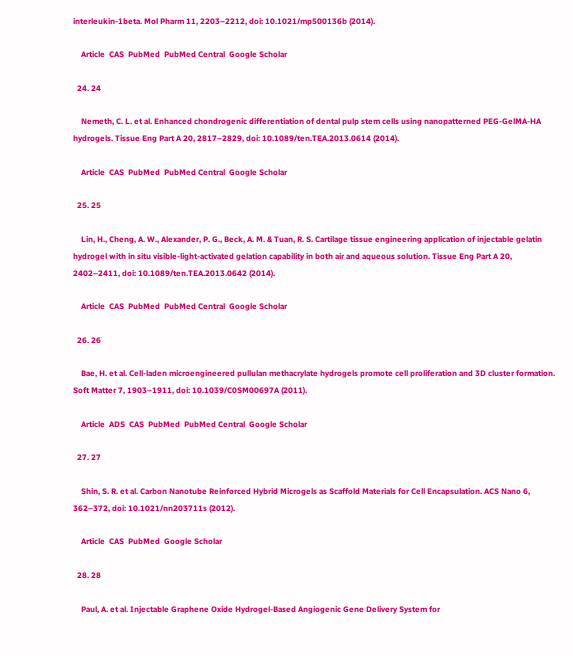interleukin-1beta. Mol Pharm 11, 2203–2212, doi: 10.1021/mp500136b (2014).

    Article  CAS  PubMed  PubMed Central  Google Scholar

  24. 24

    Nemeth, C. L. et al. Enhanced chondrogenic differentiation of dental pulp stem cells using nanopatterned PEG-GelMA-HA hydrogels. Tissue Eng Part A 20, 2817–2829, doi: 10.1089/ten.TEA.2013.0614 (2014).

    Article  CAS  PubMed  PubMed Central  Google Scholar

  25. 25

    Lin, H., Cheng, A. W., Alexander, P. G., Beck, A. M. & Tuan, R. S. Cartilage tissue engineering application of injectable gelatin hydrogel with in situ visible-light-activated gelation capability in both air and aqueous solution. Tissue Eng Part A 20, 2402–2411, doi: 10.1089/ten.TEA.2013.0642 (2014).

    Article  CAS  PubMed  PubMed Central  Google Scholar

  26. 26

    Bae, H. et al. Cell-laden microengineered pullulan methacrylate hydrogels promote cell proliferation and 3D cluster formation. Soft Matter 7, 1903–1911, doi: 10.1039/C0SM00697A (2011).

    Article  ADS  CAS  PubMed  PubMed Central  Google Scholar

  27. 27

    Shin, S. R. et al. Carbon Nanotube Reinforced Hybrid Microgels as Scaffold Materials for Cell Encapsulation. ACS Nano 6, 362–372, doi: 10.1021/nn203711s (2012).

    Article  CAS  PubMed  Google Scholar

  28. 28

    Paul, A. et al. Injectable Graphene Oxide Hydrogel-Based Angiogenic Gene Delivery System for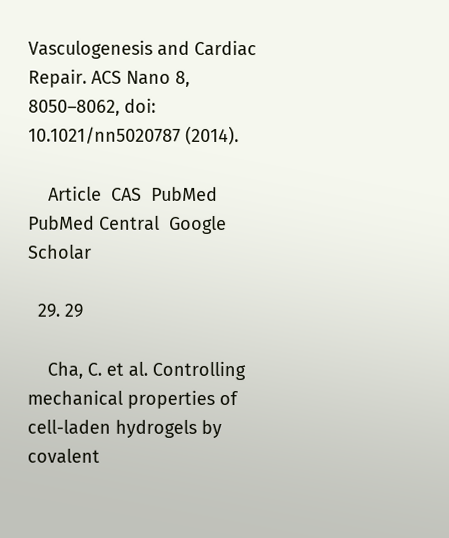Vasculogenesis and Cardiac Repair. ACS Nano 8, 8050–8062, doi: 10.1021/nn5020787 (2014).

    Article  CAS  PubMed  PubMed Central  Google Scholar

  29. 29

    Cha, C. et al. Controlling mechanical properties of cell-laden hydrogels by covalent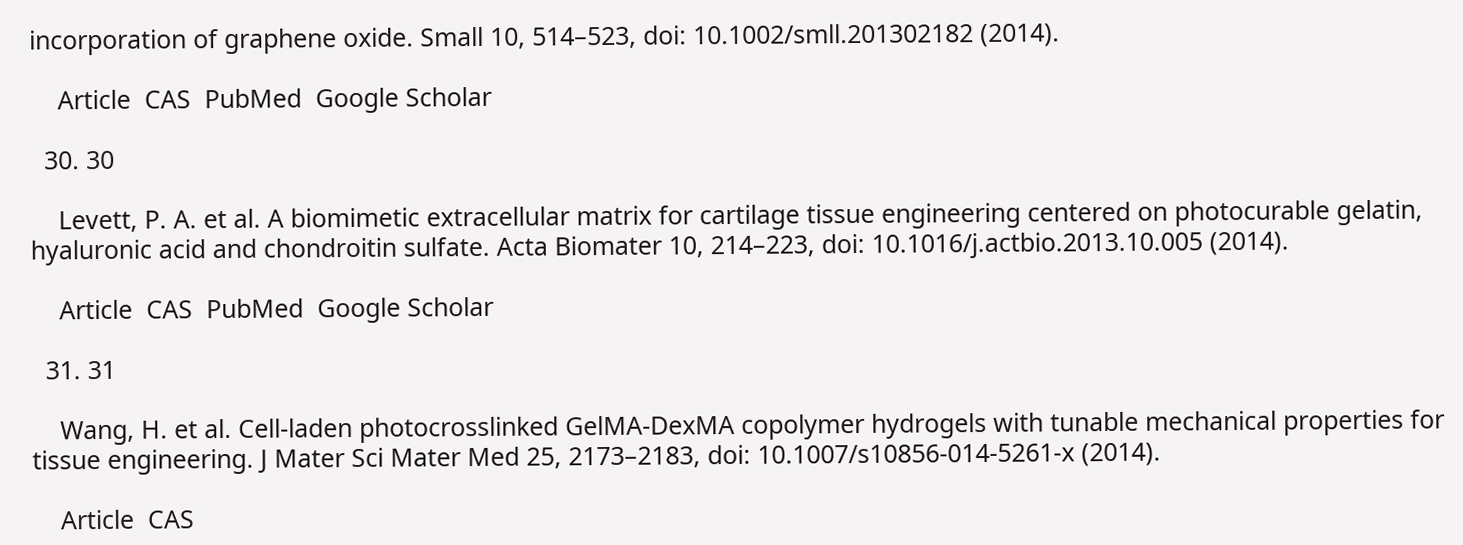incorporation of graphene oxide. Small 10, 514–523, doi: 10.1002/smll.201302182 (2014).

    Article  CAS  PubMed  Google Scholar

  30. 30

    Levett, P. A. et al. A biomimetic extracellular matrix for cartilage tissue engineering centered on photocurable gelatin, hyaluronic acid and chondroitin sulfate. Acta Biomater 10, 214–223, doi: 10.1016/j.actbio.2013.10.005 (2014).

    Article  CAS  PubMed  Google Scholar

  31. 31

    Wang, H. et al. Cell-laden photocrosslinked GelMA-DexMA copolymer hydrogels with tunable mechanical properties for tissue engineering. J Mater Sci Mater Med 25, 2173–2183, doi: 10.1007/s10856-014-5261-x (2014).

    Article  CAS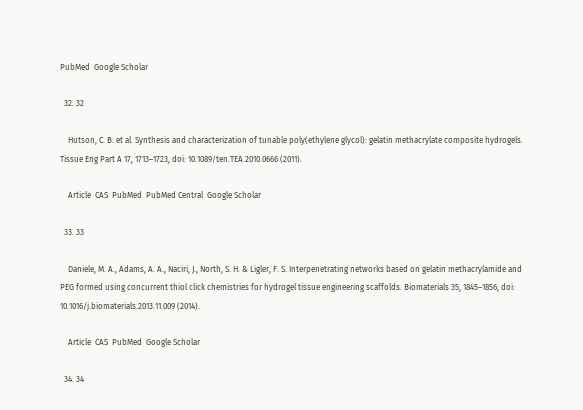PubMed  Google Scholar

  32. 32

    Hutson, C. B. et al. Synthesis and characterization of tunable poly(ethylene glycol): gelatin methacrylate composite hydrogels. Tissue Eng Part A 17, 1713–1723, doi: 10.1089/ten.TEA.2010.0666 (2011).

    Article  CAS  PubMed  PubMed Central  Google Scholar

  33. 33

    Daniele, M. A., Adams, A. A., Naciri, J., North, S. H. & Ligler, F. S. Interpenetrating networks based on gelatin methacrylamide and PEG formed using concurrent thiol click chemistries for hydrogel tissue engineering scaffolds. Biomaterials 35, 1845–1856, doi: 10.1016/j.biomaterials.2013.11.009 (2014).

    Article  CAS  PubMed  Google Scholar

  34. 34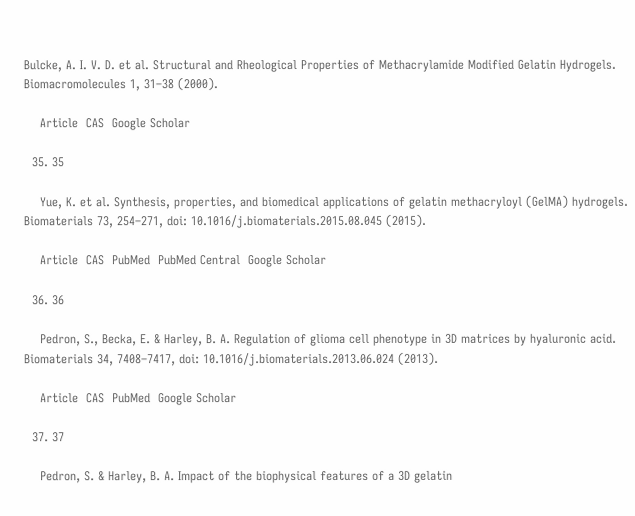Bulcke, A. I. V. D. et al. Structural and Rheological Properties of Methacrylamide Modified Gelatin Hydrogels. Biomacromolecules 1, 31–38 (2000).

    Article  CAS  Google Scholar

  35. 35

    Yue, K. et al. Synthesis, properties, and biomedical applications of gelatin methacryloyl (GelMA) hydrogels. Biomaterials 73, 254–271, doi: 10.1016/j.biomaterials.2015.08.045 (2015).

    Article  CAS  PubMed  PubMed Central  Google Scholar

  36. 36

    Pedron, S., Becka, E. & Harley, B. A. Regulation of glioma cell phenotype in 3D matrices by hyaluronic acid. Biomaterials 34, 7408–7417, doi: 10.1016/j.biomaterials.2013.06.024 (2013).

    Article  CAS  PubMed  Google Scholar

  37. 37

    Pedron, S. & Harley, B. A. Impact of the biophysical features of a 3D gelatin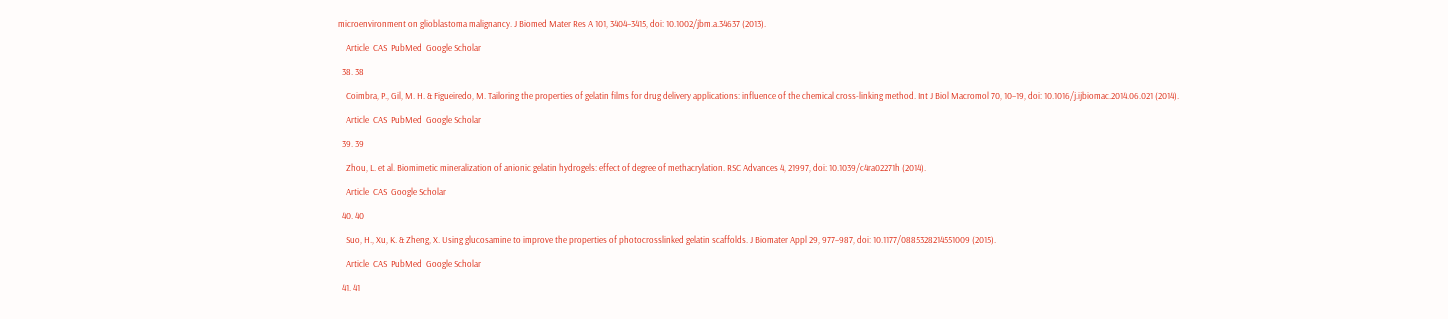microenvironment on glioblastoma malignancy. J Biomed Mater Res A 101, 3404–3415, doi: 10.1002/jbm.a.34637 (2013).

    Article  CAS  PubMed  Google Scholar

  38. 38

    Coimbra, P., Gil, M. H. & Figueiredo, M. Tailoring the properties of gelatin films for drug delivery applications: influence of the chemical cross-linking method. Int J Biol Macromol 70, 10–19, doi: 10.1016/j.ijbiomac.2014.06.021 (2014).

    Article  CAS  PubMed  Google Scholar

  39. 39

    Zhou, L. et al. Biomimetic mineralization of anionic gelatin hydrogels: effect of degree of methacrylation. RSC Advances 4, 21997, doi: 10.1039/c4ra02271h (2014).

    Article  CAS  Google Scholar

  40. 40

    Suo, H., Xu, K. & Zheng, X. Using glucosamine to improve the properties of photocrosslinked gelatin scaffolds. J Biomater Appl 29, 977–987, doi: 10.1177/0885328214551009 (2015).

    Article  CAS  PubMed  Google Scholar

  41. 41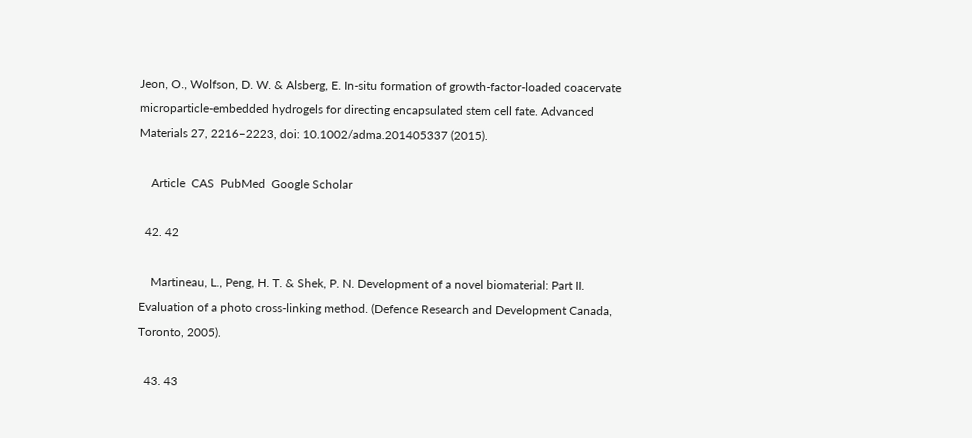Jeon, O., Wolfson, D. W. & Alsberg, E. In-situ formation of growth-factor-loaded coacervate microparticle-embedded hydrogels for directing encapsulated stem cell fate. Advanced Materials 27, 2216–2223, doi: 10.1002/adma.201405337 (2015).

    Article  CAS  PubMed  Google Scholar

  42. 42

    Martineau, L., Peng, H. T. & Shek, P. N. Development of a novel biomaterial: Part II. Evaluation of a photo cross-linking method. (Defence Research and Development Canada, Toronto, 2005).

  43. 43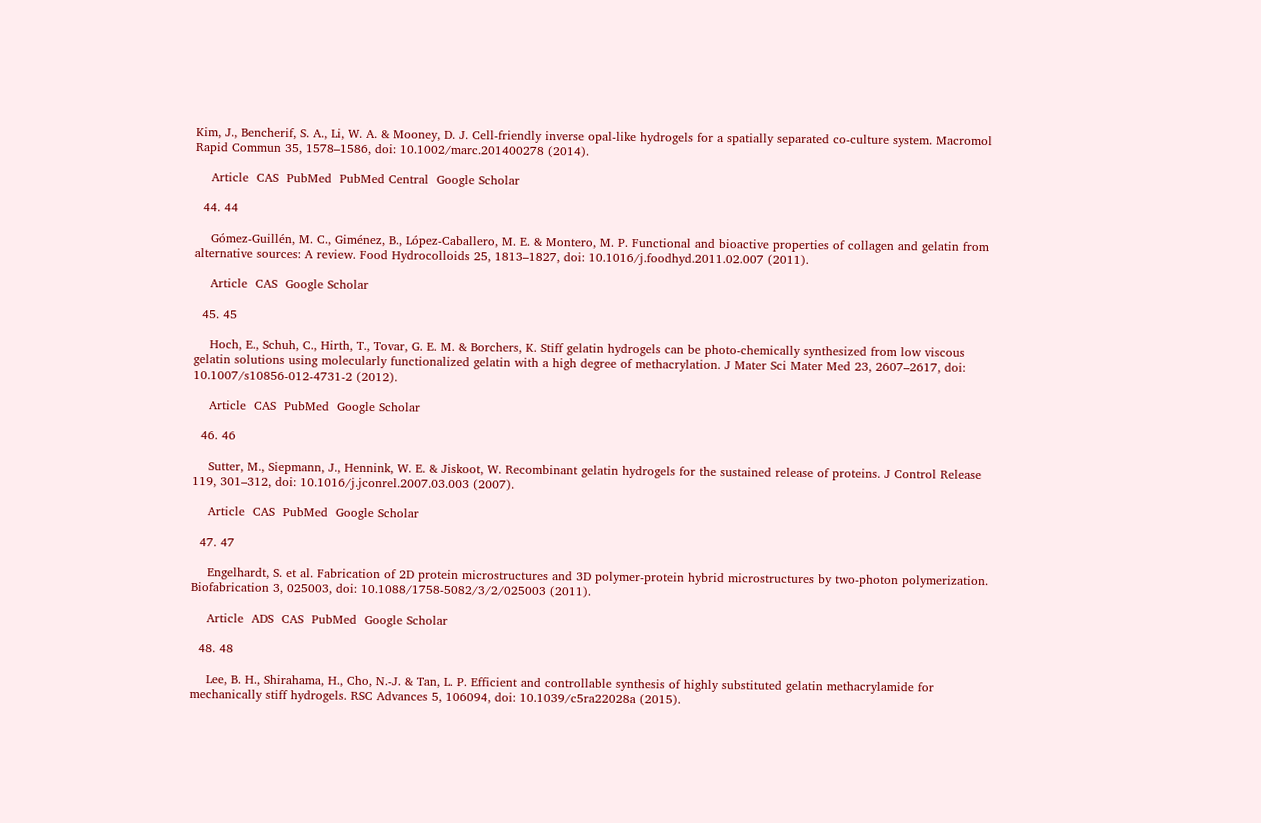Kim, J., Bencherif, S. A., Li, W. A. & Mooney, D. J. Cell-friendly inverse opal-like hydrogels for a spatially separated co-culture system. Macromol Rapid Commun 35, 1578–1586, doi: 10.1002/marc.201400278 (2014).

    Article  CAS  PubMed  PubMed Central  Google Scholar

  44. 44

    Gómez-Guillén, M. C., Giménez, B., López-Caballero, M. E. & Montero, M. P. Functional and bioactive properties of collagen and gelatin from alternative sources: A review. Food Hydrocolloids 25, 1813–1827, doi: 10.1016/j.foodhyd.2011.02.007 (2011).

    Article  CAS  Google Scholar

  45. 45

    Hoch, E., Schuh, C., Hirth, T., Tovar, G. E. M. & Borchers, K. Stiff gelatin hydrogels can be photo-chemically synthesized from low viscous gelatin solutions using molecularly functionalized gelatin with a high degree of methacrylation. J Mater Sci Mater Med 23, 2607–2617, doi: 10.1007/s10856-012-4731-2 (2012).

    Article  CAS  PubMed  Google Scholar

  46. 46

    Sutter, M., Siepmann, J., Hennink, W. E. & Jiskoot, W. Recombinant gelatin hydrogels for the sustained release of proteins. J Control Release 119, 301–312, doi: 10.1016/j.jconrel.2007.03.003 (2007).

    Article  CAS  PubMed  Google Scholar

  47. 47

    Engelhardt, S. et al. Fabrication of 2D protein microstructures and 3D polymer-protein hybrid microstructures by two-photon polymerization. Biofabrication 3, 025003, doi: 10.1088/1758-5082/3/2/025003 (2011).

    Article  ADS  CAS  PubMed  Google Scholar

  48. 48

    Lee, B. H., Shirahama, H., Cho, N.-J. & Tan, L. P. Efficient and controllable synthesis of highly substituted gelatin methacrylamide for mechanically stiff hydrogels. RSC Advances 5, 106094, doi: 10.1039/c5ra22028a (2015).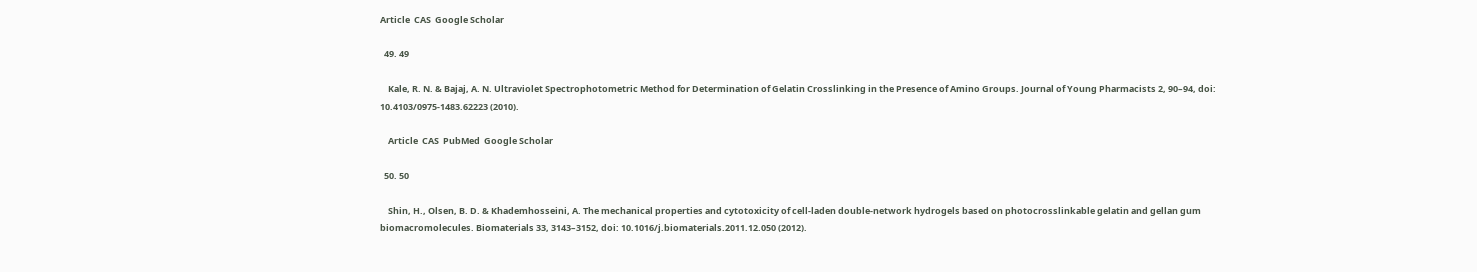Article  CAS  Google Scholar

  49. 49

    Kale, R. N. & Bajaj, A. N. Ultraviolet Spectrophotometric Method for Determination of Gelatin Crosslinking in the Presence of Amino Groups. Journal of Young Pharmacists 2, 90–94, doi: 10.4103/0975-1483.62223 (2010).

    Article  CAS  PubMed  Google Scholar

  50. 50

    Shin, H., Olsen, B. D. & Khademhosseini, A. The mechanical properties and cytotoxicity of cell-laden double-network hydrogels based on photocrosslinkable gelatin and gellan gum biomacromolecules. Biomaterials 33, 3143–3152, doi: 10.1016/j.biomaterials.2011.12.050 (2012).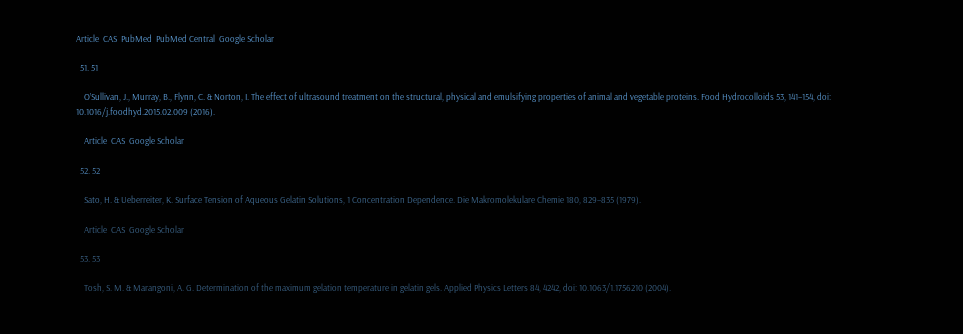Article  CAS  PubMed  PubMed Central  Google Scholar

  51. 51

    O’Sullivan, J., Murray, B., Flynn, C. & Norton, I. The effect of ultrasound treatment on the structural, physical and emulsifying properties of animal and vegetable proteins. Food Hydrocolloids 53, 141–154, doi: 10.1016/j.foodhyd.2015.02.009 (2016).

    Article  CAS  Google Scholar

  52. 52

    Sato, H. & Ueberreiter, K. Surface Tension of Aqueous Gelatin Solutions, 1 Concentration Dependence. Die Makromolekulare Chemie 180, 829–835 (1979).

    Article  CAS  Google Scholar

  53. 53

    Tosh, S. M. & Marangoni, A. G. Determination of the maximum gelation temperature in gelatin gels. Applied Physics Letters 84, 4242, doi: 10.1063/1.1756210 (2004).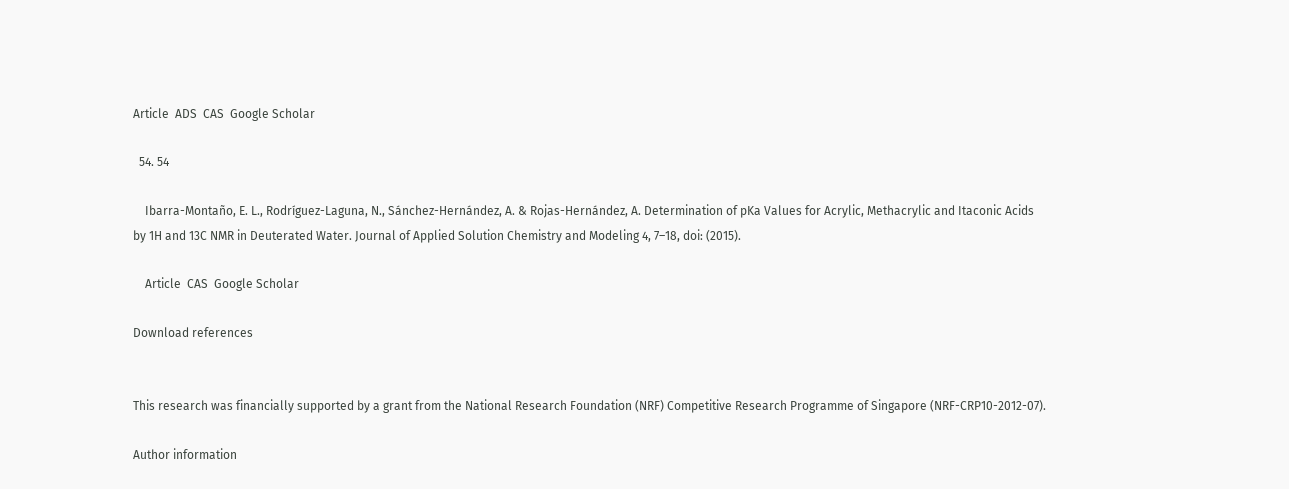Article  ADS  CAS  Google Scholar

  54. 54

    Ibarra-Montaño, E. L., Rodríguez-Laguna, N., Sánchez-Hernández, A. & Rojas-Hernández, A. Determination of pKa Values for Acrylic, Methacrylic and Itaconic Acids by 1H and 13C NMR in Deuterated Water. Journal of Applied Solution Chemistry and Modeling 4, 7–18, doi: (2015).

    Article  CAS  Google Scholar

Download references


This research was financially supported by a grant from the National Research Foundation (NRF) Competitive Research Programme of Singapore (NRF-CRP10-2012-07).

Author information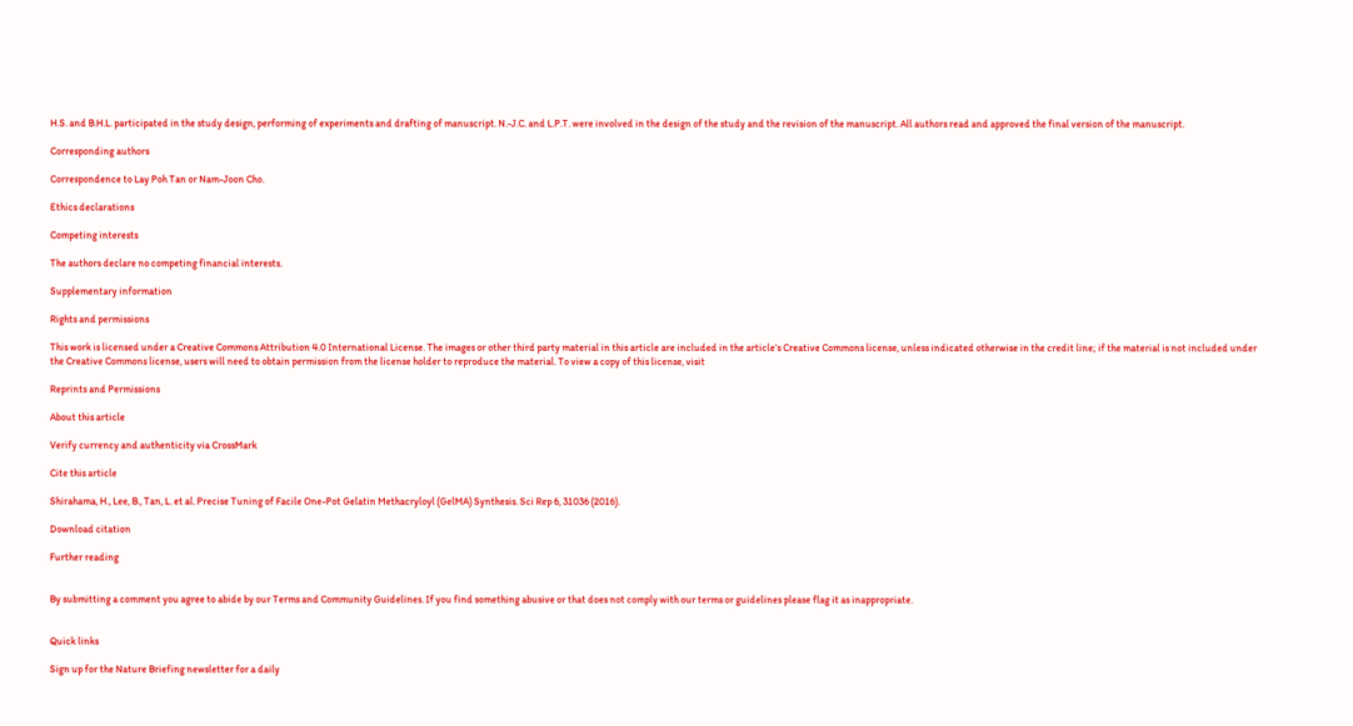H.S. and B.H.L. participated in the study design, performing of experiments and drafting of manuscript. N.-J.C. and L.P.T. were involved in the design of the study and the revision of the manuscript. All authors read and approved the final version of the manuscript.

Corresponding authors

Correspondence to Lay Poh Tan or Nam-Joon Cho.

Ethics declarations

Competing interests

The authors declare no competing financial interests.

Supplementary information

Rights and permissions

This work is licensed under a Creative Commons Attribution 4.0 International License. The images or other third party material in this article are included in the article’s Creative Commons license, unless indicated otherwise in the credit line; if the material is not included under the Creative Commons license, users will need to obtain permission from the license holder to reproduce the material. To view a copy of this license, visit

Reprints and Permissions

About this article

Verify currency and authenticity via CrossMark

Cite this article

Shirahama, H., Lee, B., Tan, L. et al. Precise Tuning of Facile One-Pot Gelatin Methacryloyl (GelMA) Synthesis. Sci Rep 6, 31036 (2016).

Download citation

Further reading


By submitting a comment you agree to abide by our Terms and Community Guidelines. If you find something abusive or that does not comply with our terms or guidelines please flag it as inappropriate.


Quick links

Sign up for the Nature Briefing newsletter for a daily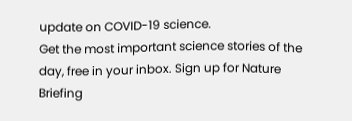update on COVID-19 science.
Get the most important science stories of the day, free in your inbox. Sign up for Nature Briefing